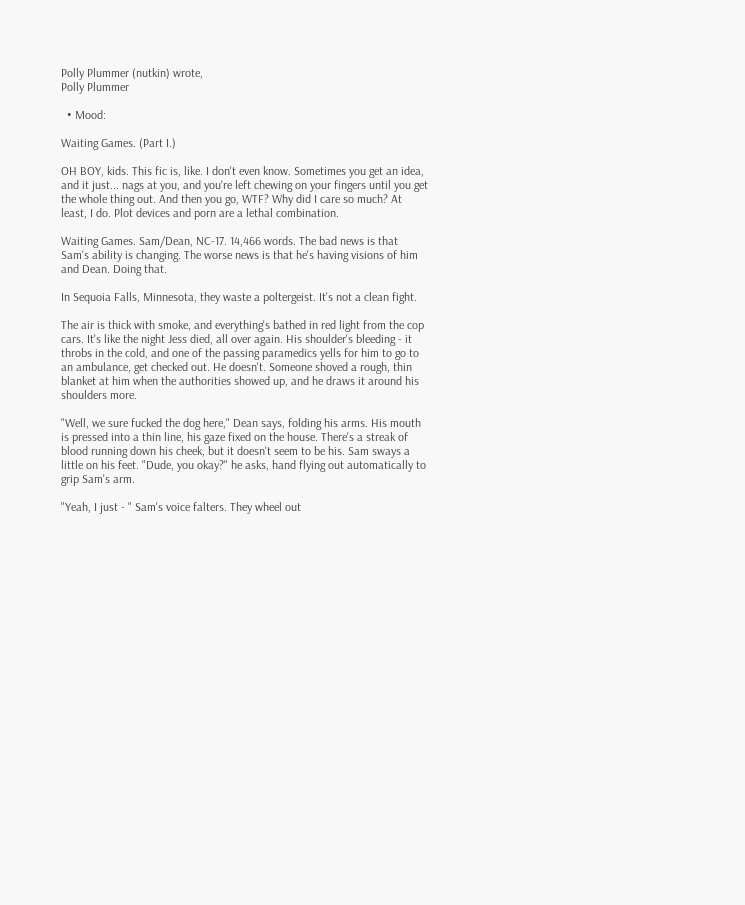Polly Plummer (nutkin) wrote,
Polly Plummer

  • Mood:

Waiting Games. (Part I.)

OH BOY, kids. This fic is, like. I don't even know. Sometimes you get an idea, and it just... nags at you, and you're left chewing on your fingers until you get the whole thing out. And then you go, WTF? Why did I care so much? At least, I do. Plot devices and porn are a lethal combination.

Waiting Games. Sam/Dean, NC-17. 14,466 words. The bad news is that Sam's ability is changing. The worse news is that he's having visions of him and Dean. Doing that.

In Sequoia Falls, Minnesota, they waste a poltergeist. It's not a clean fight.

The air is thick with smoke, and everything's bathed in red light from the cop cars. It's like the night Jess died, all over again. His shoulder's bleeding - it throbs in the cold, and one of the passing paramedics yells for him to go to an ambulance, get checked out. He doesn't. Someone shoved a rough, thin blanket at him when the authorities showed up, and he draws it around his shoulders more.

"Well, we sure fucked the dog here," Dean says, folding his arms. His mouth is pressed into a thin line, his gaze fixed on the house. There's a streak of blood running down his cheek, but it doesn't seem to be his. Sam sways a little on his feet. "Dude, you okay?" he asks, hand flying out automatically to grip Sam's arm.

"Yeah, I just - " Sam's voice falters. They wheel out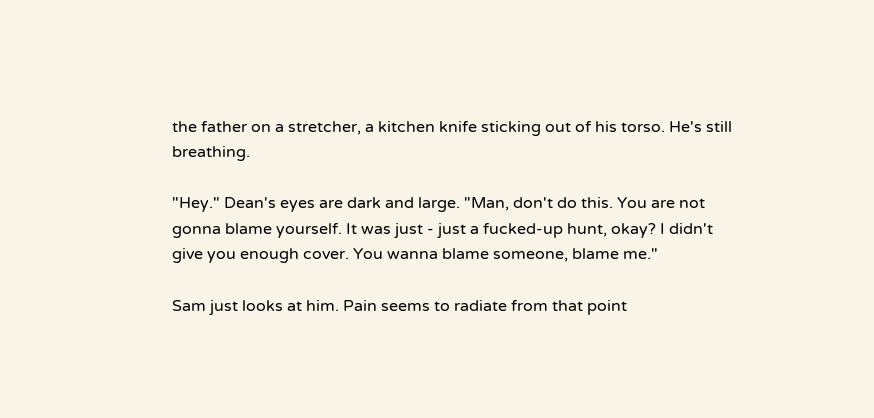the father on a stretcher, a kitchen knife sticking out of his torso. He's still breathing.

"Hey." Dean's eyes are dark and large. "Man, don't do this. You are not gonna blame yourself. It was just - just a fucked-up hunt, okay? I didn't give you enough cover. You wanna blame someone, blame me."

Sam just looks at him. Pain seems to radiate from that point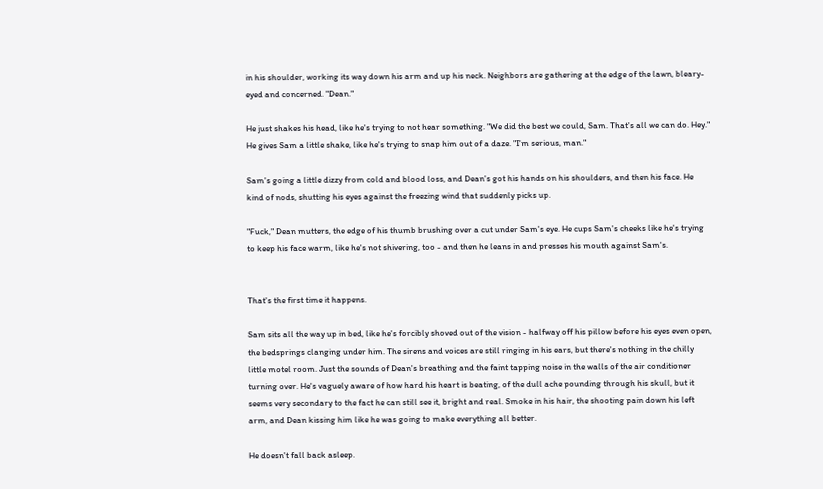in his shoulder, working its way down his arm and up his neck. Neighbors are gathering at the edge of the lawn, bleary-eyed and concerned. "Dean."

He just shakes his head, like he's trying to not hear something. "We did the best we could, Sam. That's all we can do. Hey." He gives Sam a little shake, like he's trying to snap him out of a daze. "I'm serious, man."

Sam's going a little dizzy from cold and blood loss, and Dean's got his hands on his shoulders, and then his face. He kind of nods, shutting his eyes against the freezing wind that suddenly picks up.

"Fuck," Dean mutters, the edge of his thumb brushing over a cut under Sam's eye. He cups Sam's cheeks like he's trying to keep his face warm, like he's not shivering, too - and then he leans in and presses his mouth against Sam's.


That's the first time it happens.

Sam sits all the way up in bed, like he's forcibly shoved out of the vision - halfway off his pillow before his eyes even open, the bedsprings clanging under him. The sirens and voices are still ringing in his ears, but there's nothing in the chilly little motel room. Just the sounds of Dean's breathing and the faint tapping noise in the walls of the air conditioner turning over. He's vaguely aware of how hard his heart is beating, of the dull ache pounding through his skull, but it seems very secondary to the fact he can still see it, bright and real. Smoke in his hair, the shooting pain down his left arm, and Dean kissing him like he was going to make everything all better.

He doesn't fall back asleep.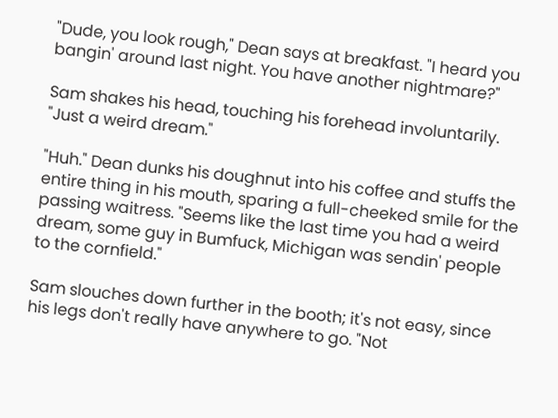"Dude, you look rough," Dean says at breakfast. "I heard you bangin' around last night. You have another nightmare?"

Sam shakes his head, touching his forehead involuntarily. "Just a weird dream."

"Huh." Dean dunks his doughnut into his coffee and stuffs the entire thing in his mouth, sparing a full-cheeked smile for the passing waitress. "Seems like the last time you had a weird dream, some guy in Bumfuck, Michigan was sendin' people to the cornfield."

Sam slouches down further in the booth; it's not easy, since his legs don't really have anywhere to go. "Not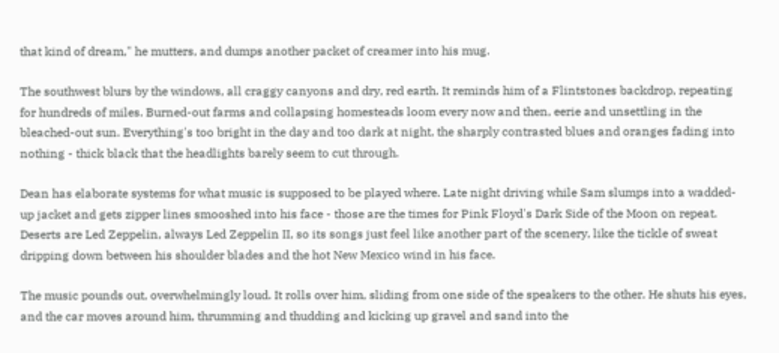that kind of dream," he mutters, and dumps another packet of creamer into his mug.

The southwest blurs by the windows, all craggy canyons and dry, red earth. It reminds him of a Flintstones backdrop, repeating for hundreds of miles. Burned-out farms and collapsing homesteads loom every now and then, eerie and unsettling in the bleached-out sun. Everything's too bright in the day and too dark at night, the sharply contrasted blues and oranges fading into nothing - thick black that the headlights barely seem to cut through.

Dean has elaborate systems for what music is supposed to be played where. Late night driving while Sam slumps into a wadded-up jacket and gets zipper lines smooshed into his face - those are the times for Pink Floyd's Dark Side of the Moon on repeat. Deserts are Led Zeppelin, always Led Zeppelin II, so its songs just feel like another part of the scenery, like the tickle of sweat dripping down between his shoulder blades and the hot New Mexico wind in his face.

The music pounds out, overwhelmingly loud. It rolls over him, sliding from one side of the speakers to the other. He shuts his eyes, and the car moves around him, thrumming and thudding and kicking up gravel and sand into the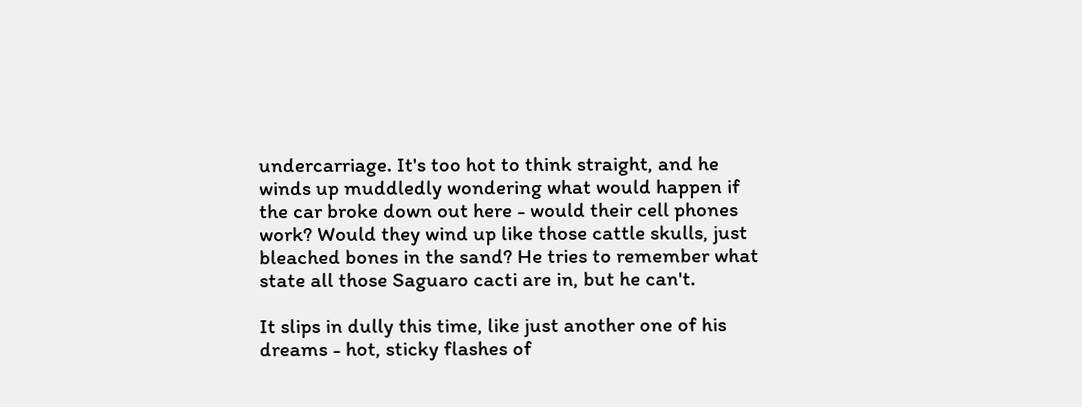undercarriage. It's too hot to think straight, and he winds up muddledly wondering what would happen if the car broke down out here - would their cell phones work? Would they wind up like those cattle skulls, just bleached bones in the sand? He tries to remember what state all those Saguaro cacti are in, but he can't.

It slips in dully this time, like just another one of his dreams - hot, sticky flashes of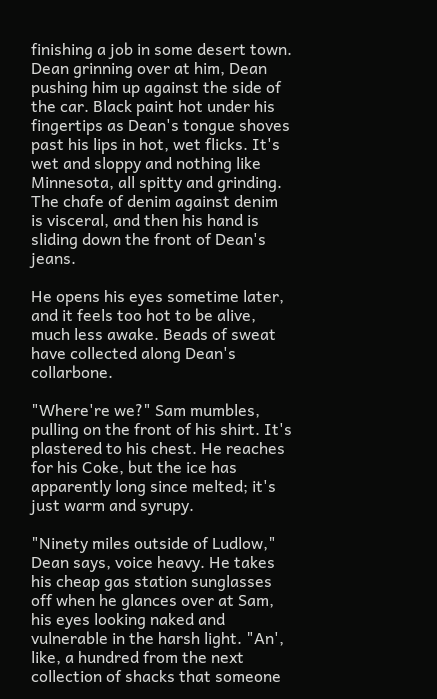finishing a job in some desert town. Dean grinning over at him, Dean pushing him up against the side of the car. Black paint hot under his fingertips as Dean's tongue shoves past his lips in hot, wet flicks. It's wet and sloppy and nothing like Minnesota, all spitty and grinding. The chafe of denim against denim is visceral, and then his hand is sliding down the front of Dean's jeans.

He opens his eyes sometime later, and it feels too hot to be alive, much less awake. Beads of sweat have collected along Dean's collarbone.

"Where're we?" Sam mumbles, pulling on the front of his shirt. It's plastered to his chest. He reaches for his Coke, but the ice has apparently long since melted; it's just warm and syrupy.

"Ninety miles outside of Ludlow," Dean says, voice heavy. He takes his cheap gas station sunglasses off when he glances over at Sam, his eyes looking naked and vulnerable in the harsh light. "An', like, a hundred from the next collection of shacks that someone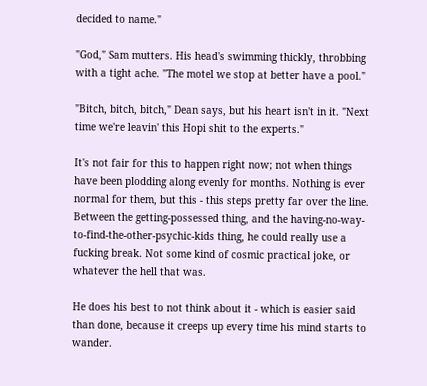decided to name."

"God," Sam mutters. His head's swimming thickly, throbbing with a tight ache. "The motel we stop at better have a pool."

"Bitch, bitch, bitch," Dean says, but his heart isn't in it. "Next time we're leavin' this Hopi shit to the experts."

It's not fair for this to happen right now; not when things have been plodding along evenly for months. Nothing is ever normal for them, but this - this steps pretty far over the line. Between the getting-possessed thing, and the having-no-way-to-find-the-other-psychic-kids thing, he could really use a fucking break. Not some kind of cosmic practical joke, or whatever the hell that was.

He does his best to not think about it - which is easier said than done, because it creeps up every time his mind starts to wander.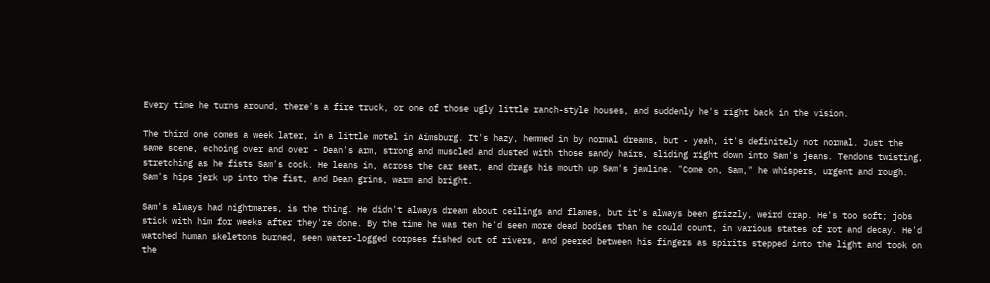Every time he turns around, there's a fire truck, or one of those ugly little ranch-style houses, and suddenly he's right back in the vision.

The third one comes a week later, in a little motel in Aimsburg. It's hazy, hemmed in by normal dreams, but - yeah, it's definitely not normal. Just the same scene, echoing over and over - Dean's arm, strong and muscled and dusted with those sandy hairs, sliding right down into Sam's jeans. Tendons twisting, stretching as he fists Sam's cock. He leans in, across the car seat, and drags his mouth up Sam's jawline. "Come on, Sam," he whispers, urgent and rough. Sam's hips jerk up into the fist, and Dean grins, warm and bright.

Sam's always had nightmares, is the thing. He didn't always dream about ceilings and flames, but it's always been grizzly, weird crap. He's too soft; jobs stick with him for weeks after they're done. By the time he was ten he'd seen more dead bodies than he could count, in various states of rot and decay. He'd watched human skeletons burned, seen water-logged corpses fished out of rivers, and peered between his fingers as spirits stepped into the light and took on the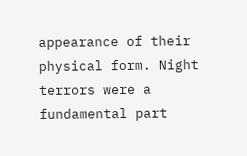appearance of their physical form. Night terrors were a fundamental part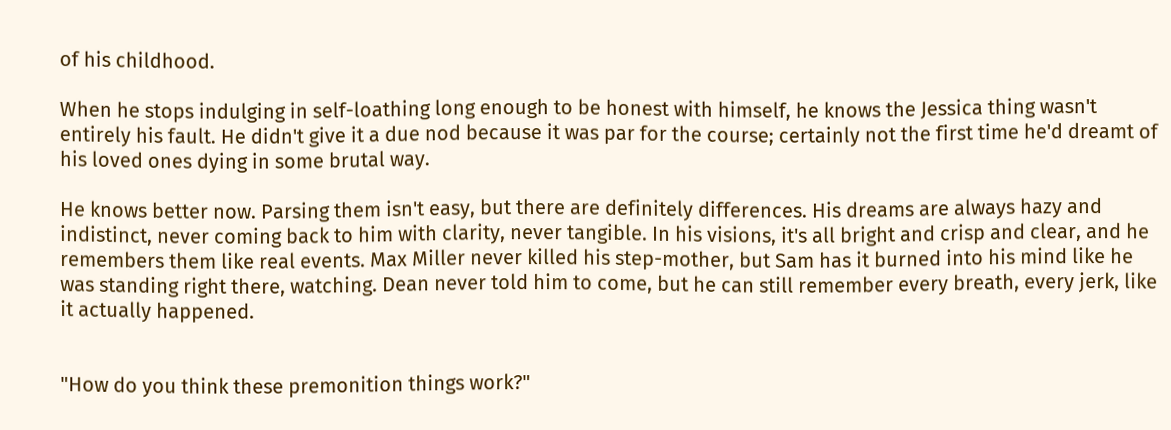of his childhood.

When he stops indulging in self-loathing long enough to be honest with himself, he knows the Jessica thing wasn't entirely his fault. He didn't give it a due nod because it was par for the course; certainly not the first time he'd dreamt of his loved ones dying in some brutal way.

He knows better now. Parsing them isn't easy, but there are definitely differences. His dreams are always hazy and indistinct, never coming back to him with clarity, never tangible. In his visions, it's all bright and crisp and clear, and he remembers them like real events. Max Miller never killed his step-mother, but Sam has it burned into his mind like he was standing right there, watching. Dean never told him to come, but he can still remember every breath, every jerk, like it actually happened.


"How do you think these premonition things work?"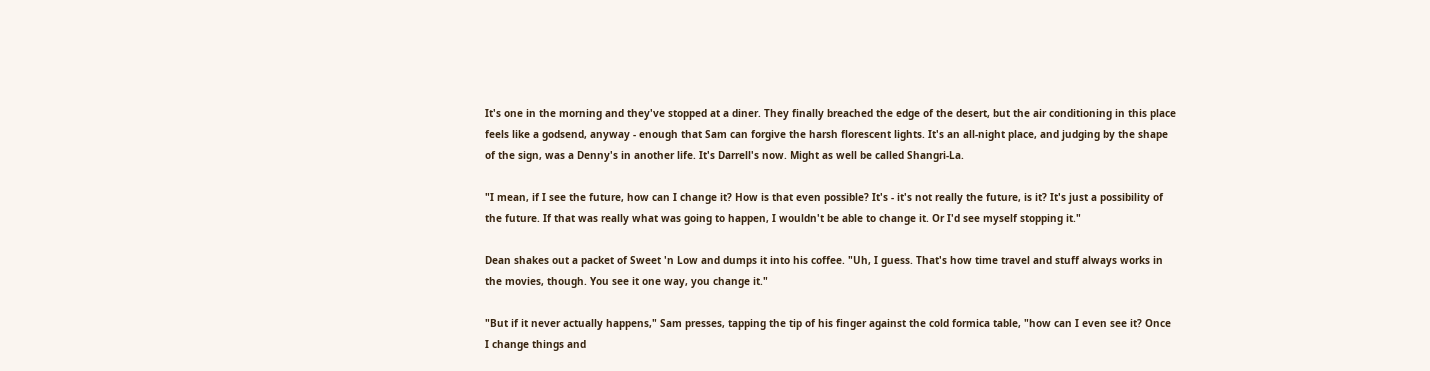It's one in the morning and they've stopped at a diner. They finally breached the edge of the desert, but the air conditioning in this place feels like a godsend, anyway - enough that Sam can forgive the harsh florescent lights. It's an all-night place, and judging by the shape of the sign, was a Denny's in another life. It's Darrell's now. Might as well be called Shangri-La.

"I mean, if I see the future, how can I change it? How is that even possible? It's - it's not really the future, is it? It's just a possibility of the future. If that was really what was going to happen, I wouldn't be able to change it. Or I'd see myself stopping it."

Dean shakes out a packet of Sweet 'n Low and dumps it into his coffee. "Uh, I guess. That's how time travel and stuff always works in the movies, though. You see it one way, you change it."

"But if it never actually happens," Sam presses, tapping the tip of his finger against the cold formica table, "how can I even see it? Once I change things and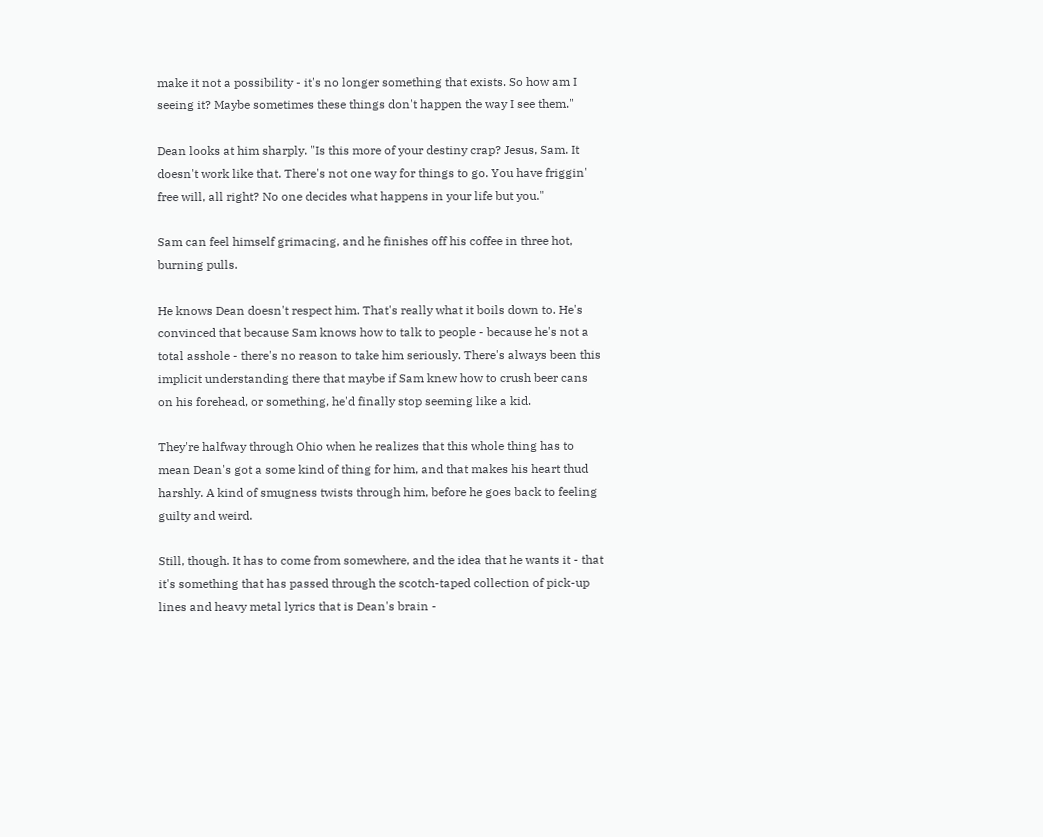make it not a possibility - it's no longer something that exists. So how am I seeing it? Maybe sometimes these things don't happen the way I see them."

Dean looks at him sharply. "Is this more of your destiny crap? Jesus, Sam. It doesn't work like that. There's not one way for things to go. You have friggin' free will, all right? No one decides what happens in your life but you."

Sam can feel himself grimacing, and he finishes off his coffee in three hot, burning pulls.

He knows Dean doesn't respect him. That's really what it boils down to. He's convinced that because Sam knows how to talk to people - because he's not a total asshole - there's no reason to take him seriously. There's always been this implicit understanding there that maybe if Sam knew how to crush beer cans on his forehead, or something, he'd finally stop seeming like a kid.

They're halfway through Ohio when he realizes that this whole thing has to mean Dean's got a some kind of thing for him, and that makes his heart thud harshly. A kind of smugness twists through him, before he goes back to feeling guilty and weird.

Still, though. It has to come from somewhere, and the idea that he wants it - that it's something that has passed through the scotch-taped collection of pick-up lines and heavy metal lyrics that is Dean's brain -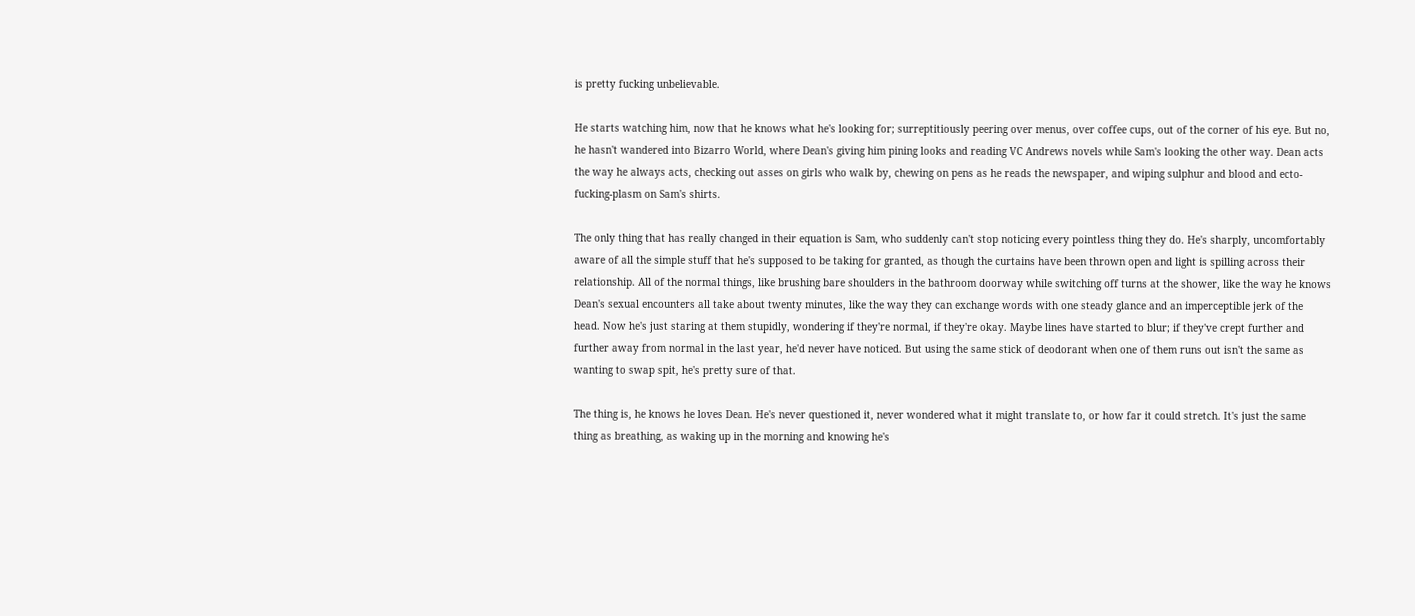is pretty fucking unbelievable.

He starts watching him, now that he knows what he's looking for; surreptitiously peering over menus, over coffee cups, out of the corner of his eye. But no, he hasn't wandered into Bizarro World, where Dean's giving him pining looks and reading VC Andrews novels while Sam's looking the other way. Dean acts the way he always acts, checking out asses on girls who walk by, chewing on pens as he reads the newspaper, and wiping sulphur and blood and ecto-fucking-plasm on Sam's shirts.

The only thing that has really changed in their equation is Sam, who suddenly can't stop noticing every pointless thing they do. He's sharply, uncomfortably aware of all the simple stuff that he's supposed to be taking for granted, as though the curtains have been thrown open and light is spilling across their relationship. All of the normal things, like brushing bare shoulders in the bathroom doorway while switching off turns at the shower, like the way he knows Dean's sexual encounters all take about twenty minutes, like the way they can exchange words with one steady glance and an imperceptible jerk of the head. Now he's just staring at them stupidly, wondering if they're normal, if they're okay. Maybe lines have started to blur; if they've crept further and further away from normal in the last year, he'd never have noticed. But using the same stick of deodorant when one of them runs out isn't the same as wanting to swap spit, he's pretty sure of that.

The thing is, he knows he loves Dean. He's never questioned it, never wondered what it might translate to, or how far it could stretch. It's just the same thing as breathing, as waking up in the morning and knowing he's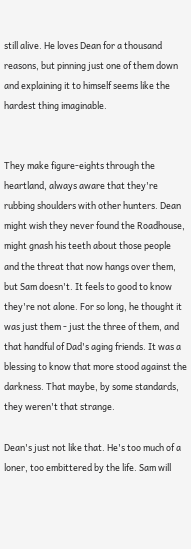still alive. He loves Dean for a thousand reasons, but pinning just one of them down and explaining it to himself seems like the hardest thing imaginable.


They make figure-eights through the heartland, always aware that they're rubbing shoulders with other hunters. Dean might wish they never found the Roadhouse, might gnash his teeth about those people and the threat that now hangs over them, but Sam doesn't. It feels to good to know they're not alone. For so long, he thought it was just them - just the three of them, and that handful of Dad's aging friends. It was a blessing to know that more stood against the darkness. That maybe, by some standards, they weren't that strange.

Dean's just not like that. He's too much of a loner, too embittered by the life. Sam will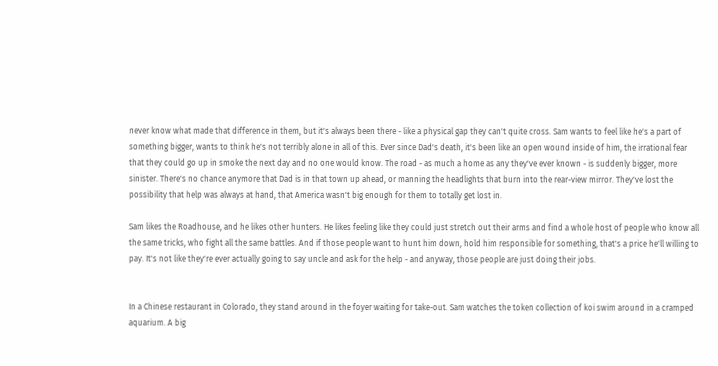never know what made that difference in them, but it's always been there - like a physical gap they can't quite cross. Sam wants to feel like he's a part of something bigger, wants to think he's not terribly alone in all of this. Ever since Dad's death, it's been like an open wound inside of him, the irrational fear that they could go up in smoke the next day and no one would know. The road - as much a home as any they've ever known - is suddenly bigger, more sinister. There's no chance anymore that Dad is in that town up ahead, or manning the headlights that burn into the rear-view mirror. They've lost the possibility that help was always at hand, that America wasn't big enough for them to totally get lost in.

Sam likes the Roadhouse, and he likes other hunters. He likes feeling like they could just stretch out their arms and find a whole host of people who know all the same tricks, who fight all the same battles. And if those people want to hunt him down, hold him responsible for something, that's a price he'll willing to pay. It's not like they're ever actually going to say uncle and ask for the help - and anyway, those people are just doing their jobs.


In a Chinese restaurant in Colorado, they stand around in the foyer waiting for take-out. Sam watches the token collection of koi swim around in a cramped aquarium. A big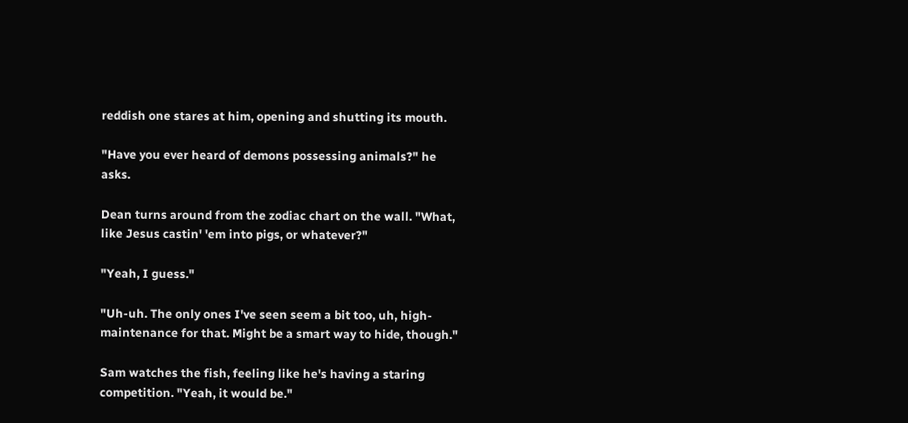reddish one stares at him, opening and shutting its mouth.

"Have you ever heard of demons possessing animals?" he asks.

Dean turns around from the zodiac chart on the wall. "What, like Jesus castin' 'em into pigs, or whatever?"

"Yeah, I guess."

"Uh-uh. The only ones I've seen seem a bit too, uh, high-maintenance for that. Might be a smart way to hide, though."

Sam watches the fish, feeling like he's having a staring competition. "Yeah, it would be."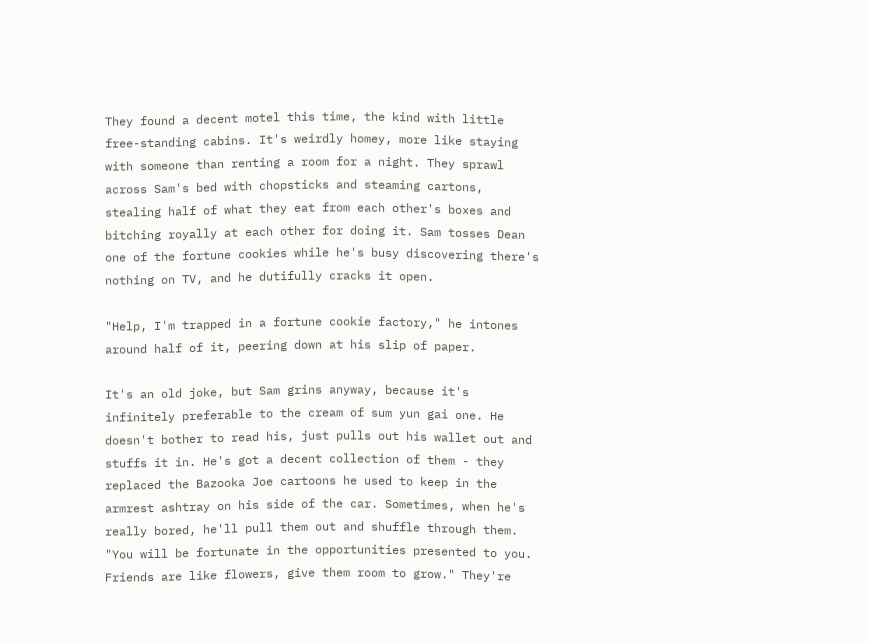They found a decent motel this time, the kind with little free-standing cabins. It's weirdly homey, more like staying with someone than renting a room for a night. They sprawl across Sam's bed with chopsticks and steaming cartons, stealing half of what they eat from each other's boxes and bitching royally at each other for doing it. Sam tosses Dean one of the fortune cookies while he's busy discovering there's nothing on TV, and he dutifully cracks it open.

"Help, I'm trapped in a fortune cookie factory," he intones around half of it, peering down at his slip of paper.

It's an old joke, but Sam grins anyway, because it's infinitely preferable to the cream of sum yun gai one. He doesn't bother to read his, just pulls out his wallet out and stuffs it in. He's got a decent collection of them - they replaced the Bazooka Joe cartoons he used to keep in the armrest ashtray on his side of the car. Sometimes, when he's really bored, he'll pull them out and shuffle through them. "You will be fortunate in the opportunities presented to you. Friends are like flowers, give them room to grow." They're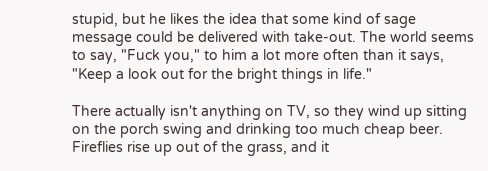stupid, but he likes the idea that some kind of sage message could be delivered with take-out. The world seems to say, "Fuck you," to him a lot more often than it says, "Keep a look out for the bright things in life."

There actually isn't anything on TV, so they wind up sitting on the porch swing and drinking too much cheap beer. Fireflies rise up out of the grass, and it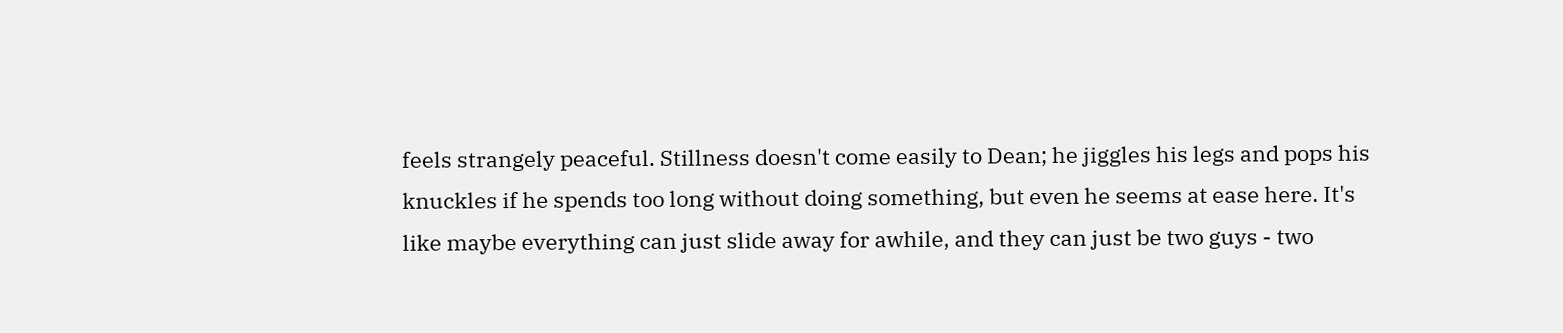feels strangely peaceful. Stillness doesn't come easily to Dean; he jiggles his legs and pops his knuckles if he spends too long without doing something, but even he seems at ease here. It's like maybe everything can just slide away for awhile, and they can just be two guys - two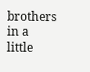brothers in a little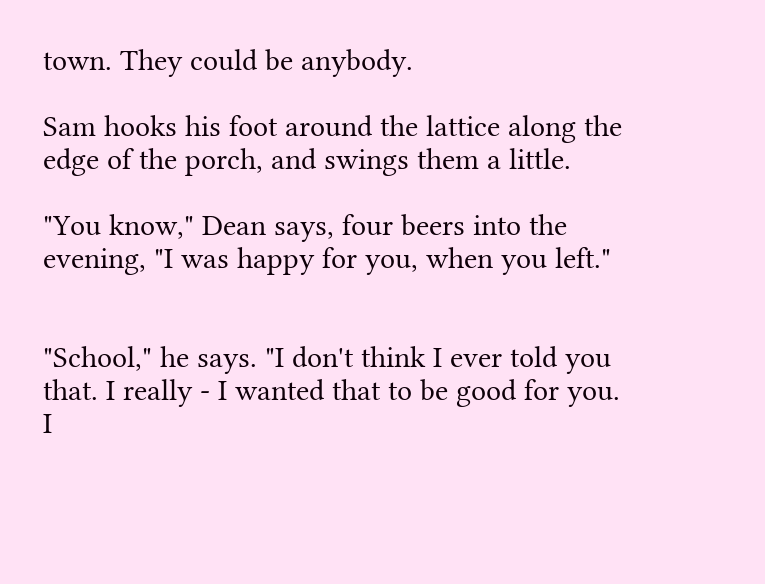town. They could be anybody.

Sam hooks his foot around the lattice along the edge of the porch, and swings them a little.

"You know," Dean says, four beers into the evening, "I was happy for you, when you left."


"School," he says. "I don't think I ever told you that. I really - I wanted that to be good for you. I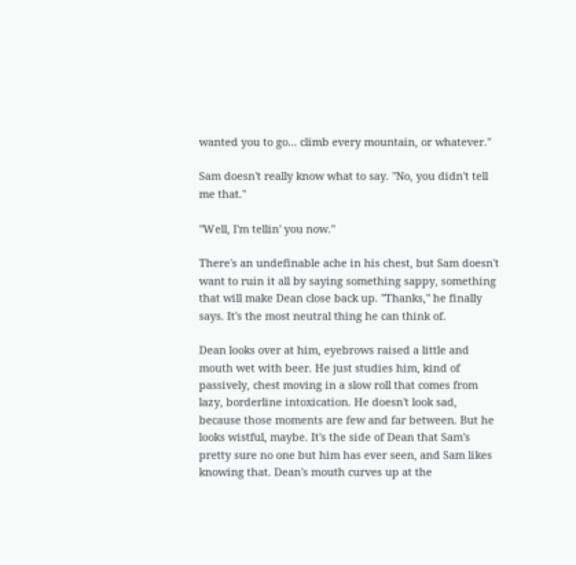wanted you to go... climb every mountain, or whatever."

Sam doesn't really know what to say. "No, you didn't tell me that."

"Well, I'm tellin' you now."

There's an undefinable ache in his chest, but Sam doesn't want to ruin it all by saying something sappy, something that will make Dean close back up. "Thanks," he finally says. It's the most neutral thing he can think of.

Dean looks over at him, eyebrows raised a little and mouth wet with beer. He just studies him, kind of passively, chest moving in a slow roll that comes from lazy, borderline intoxication. He doesn't look sad, because those moments are few and far between. But he looks wistful, maybe. It's the side of Dean that Sam's pretty sure no one but him has ever seen, and Sam likes knowing that. Dean's mouth curves up at the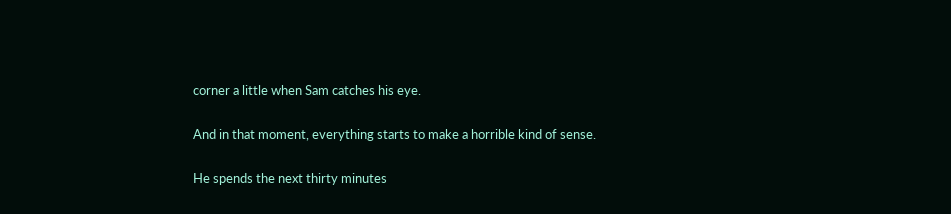corner a little when Sam catches his eye.

And in that moment, everything starts to make a horrible kind of sense.

He spends the next thirty minutes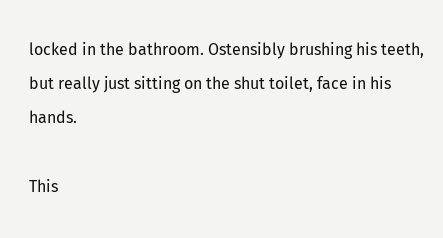locked in the bathroom. Ostensibly brushing his teeth, but really just sitting on the shut toilet, face in his hands.

This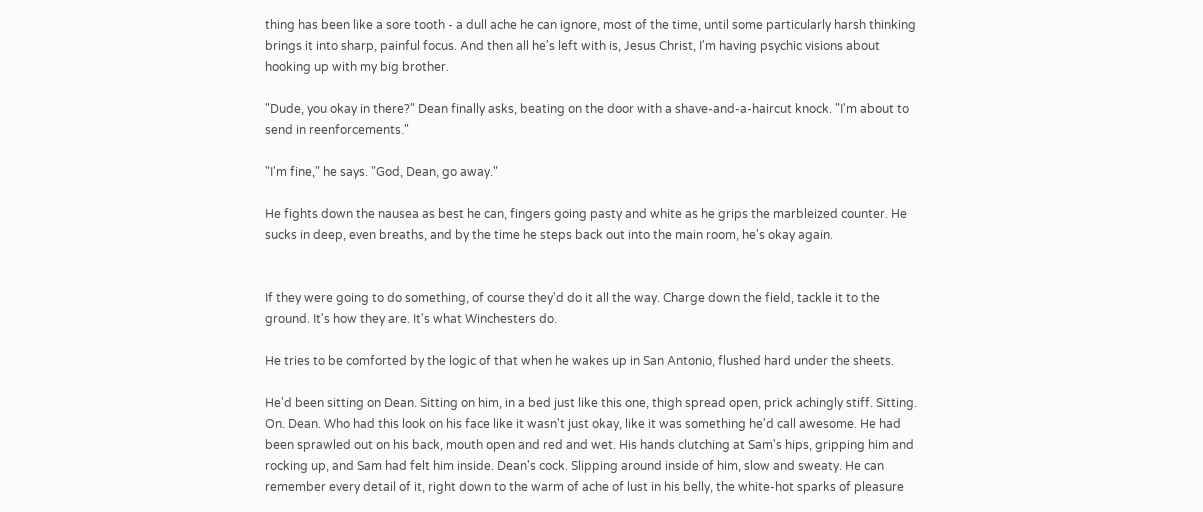thing has been like a sore tooth - a dull ache he can ignore, most of the time, until some particularly harsh thinking brings it into sharp, painful focus. And then all he's left with is, Jesus Christ, I'm having psychic visions about hooking up with my big brother.

"Dude, you okay in there?" Dean finally asks, beating on the door with a shave-and-a-haircut knock. "I'm about to send in reenforcements."

"I'm fine," he says. "God, Dean, go away."

He fights down the nausea as best he can, fingers going pasty and white as he grips the marbleized counter. He sucks in deep, even breaths, and by the time he steps back out into the main room, he's okay again.


If they were going to do something, of course they'd do it all the way. Charge down the field, tackle it to the ground. It's how they are. It's what Winchesters do.

He tries to be comforted by the logic of that when he wakes up in San Antonio, flushed hard under the sheets.

He'd been sitting on Dean. Sitting on him, in a bed just like this one, thigh spread open, prick achingly stiff. Sitting. On. Dean. Who had this look on his face like it wasn't just okay, like it was something he'd call awesome. He had been sprawled out on his back, mouth open and red and wet. His hands clutching at Sam's hips, gripping him and rocking up, and Sam had felt him inside. Dean's cock. Slipping around inside of him, slow and sweaty. He can remember every detail of it, right down to the warm of ache of lust in his belly, the white-hot sparks of pleasure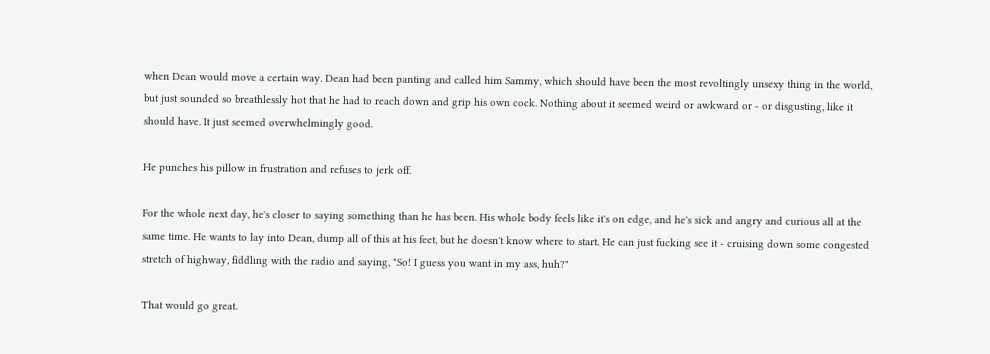when Dean would move a certain way. Dean had been panting and called him Sammy, which should have been the most revoltingly unsexy thing in the world, but just sounded so breathlessly hot that he had to reach down and grip his own cock. Nothing about it seemed weird or awkward or - or disgusting, like it should have. It just seemed overwhelmingly good.

He punches his pillow in frustration and refuses to jerk off.

For the whole next day, he's closer to saying something than he has been. His whole body feels like it's on edge, and he's sick and angry and curious all at the same time. He wants to lay into Dean, dump all of this at his feet, but he doesn't know where to start. He can just fucking see it - cruising down some congested stretch of highway, fiddling with the radio and saying, "So! I guess you want in my ass, huh?"

That would go great.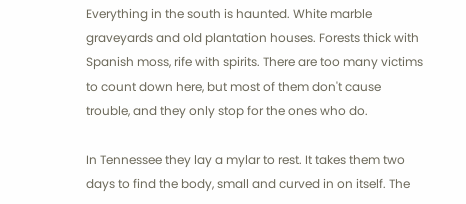Everything in the south is haunted. White marble graveyards and old plantation houses. Forests thick with Spanish moss, rife with spirits. There are too many victims to count down here, but most of them don't cause trouble, and they only stop for the ones who do.

In Tennessee they lay a mylar to rest. It takes them two days to find the body, small and curved in on itself. The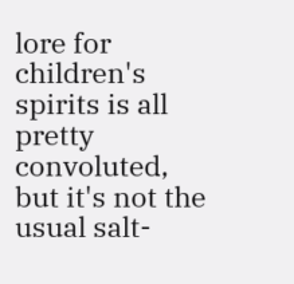lore for children's spirits is all pretty convoluted, but it's not the usual salt-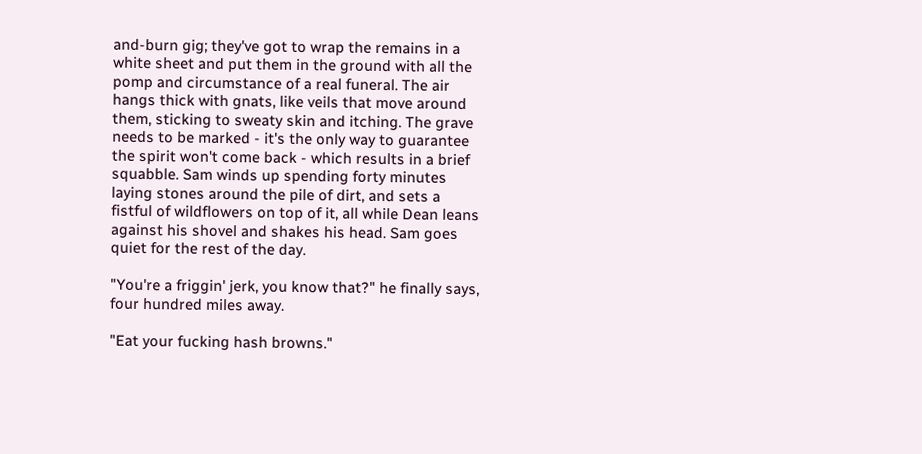and-burn gig; they've got to wrap the remains in a white sheet and put them in the ground with all the pomp and circumstance of a real funeral. The air hangs thick with gnats, like veils that move around them, sticking to sweaty skin and itching. The grave needs to be marked - it's the only way to guarantee the spirit won't come back - which results in a brief squabble. Sam winds up spending forty minutes laying stones around the pile of dirt, and sets a fistful of wildflowers on top of it, all while Dean leans against his shovel and shakes his head. Sam goes quiet for the rest of the day.

"You're a friggin' jerk, you know that?" he finally says, four hundred miles away.

"Eat your fucking hash browns."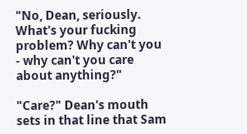"No, Dean, seriously. What's your fucking problem? Why can't you - why can't you care about anything?"

"Care?" Dean's mouth sets in that line that Sam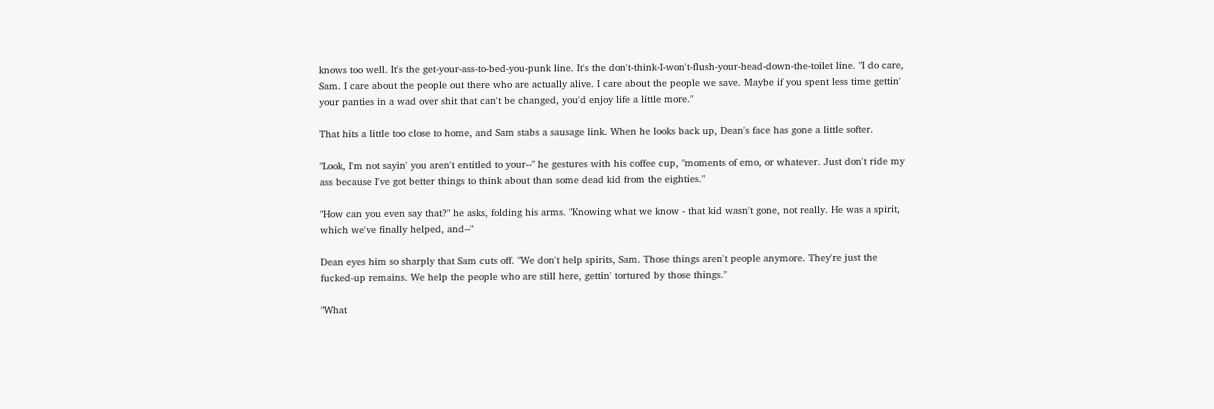knows too well. It's the get-your-ass-to-bed-you-punk line. It's the don't-think-I-won't-flush-your-head-down-the-toilet line. "I do care, Sam. I care about the people out there who are actually alive. I care about the people we save. Maybe if you spent less time gettin' your panties in a wad over shit that can't be changed, you'd enjoy life a little more."

That hits a little too close to home, and Sam stabs a sausage link. When he looks back up, Dean's face has gone a little softer.

"Look, I'm not sayin' you aren't entitled to your--" he gestures with his coffee cup, "moments of emo, or whatever. Just don't ride my ass because I've got better things to think about than some dead kid from the eighties."

"How can you even say that?" he asks, folding his arms. "Knowing what we know - that kid wasn't gone, not really. He was a spirit, which we've finally helped, and--"

Dean eyes him so sharply that Sam cuts off. "We don't help spirits, Sam. Those things aren't people anymore. They're just the fucked-up remains. We help the people who are still here, gettin' tortured by those things."

"What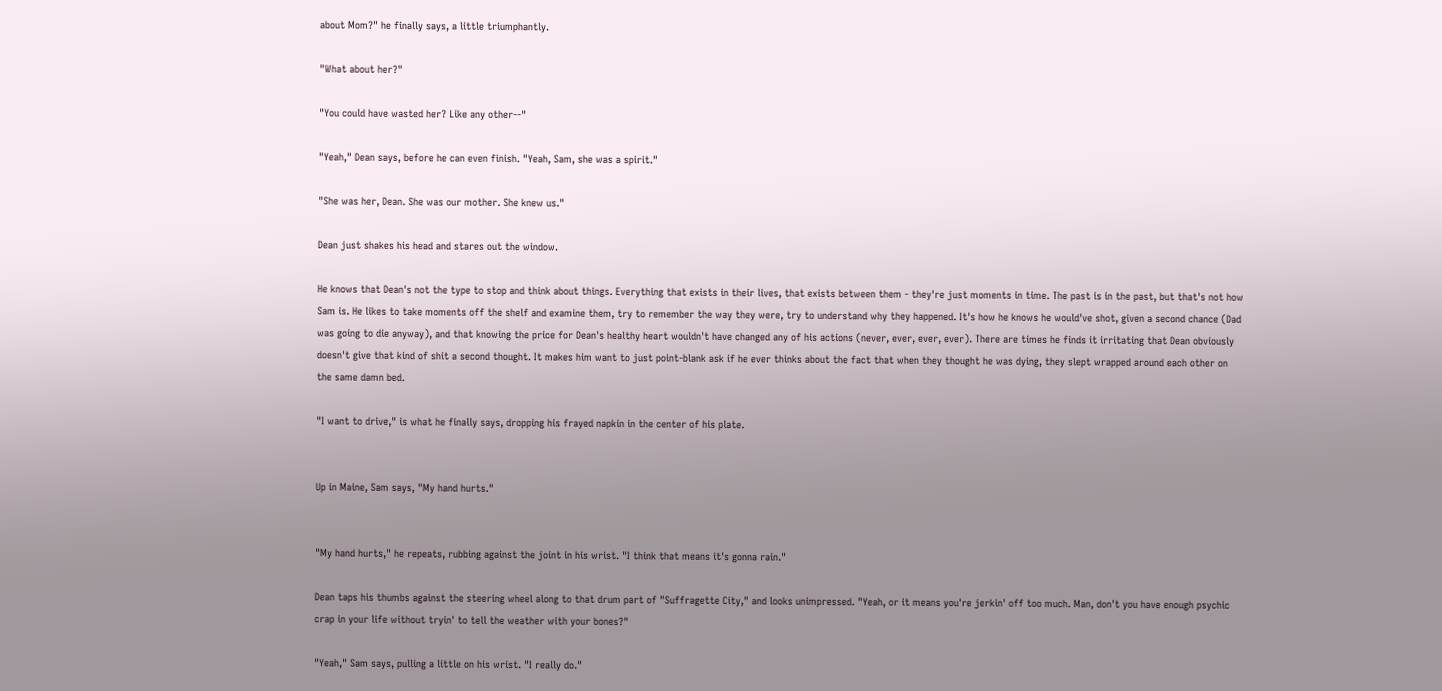about Mom?" he finally says, a little triumphantly.

"What about her?"

"You could have wasted her? Like any other--"

"Yeah," Dean says, before he can even finish. "Yeah, Sam, she was a spirit."

"She was her, Dean. She was our mother. She knew us."

Dean just shakes his head and stares out the window.

He knows that Dean's not the type to stop and think about things. Everything that exists in their lives, that exists between them - they're just moments in time. The past is in the past, but that's not how Sam is. He likes to take moments off the shelf and examine them, try to remember the way they were, try to understand why they happened. It's how he knows he would've shot, given a second chance (Dad was going to die anyway), and that knowing the price for Dean's healthy heart wouldn't have changed any of his actions (never, ever, ever, ever). There are times he finds it irritating that Dean obviously doesn't give that kind of shit a second thought. It makes him want to just point-blank ask if he ever thinks about the fact that when they thought he was dying, they slept wrapped around each other on the same damn bed.

"I want to drive," is what he finally says, dropping his frayed napkin in the center of his plate.


Up in Maine, Sam says, "My hand hurts."


"My hand hurts," he repeats, rubbing against the joint in his wrist. "I think that means it's gonna rain."

Dean taps his thumbs against the steering wheel along to that drum part of "Suffragette City," and looks unimpressed. "Yeah, or it means you're jerkin' off too much. Man, don't you have enough psychic crap in your life without tryin' to tell the weather with your bones?"

"Yeah," Sam says, pulling a little on his wrist. "I really do."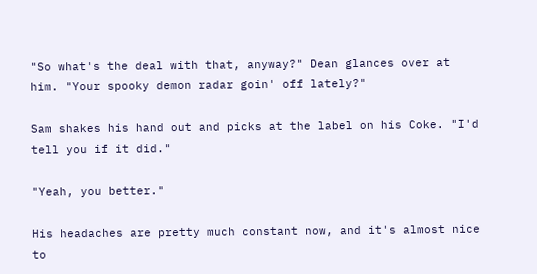"So what's the deal with that, anyway?" Dean glances over at him. "Your spooky demon radar goin' off lately?"

Sam shakes his hand out and picks at the label on his Coke. "I'd tell you if it did."

"Yeah, you better."

His headaches are pretty much constant now, and it's almost nice to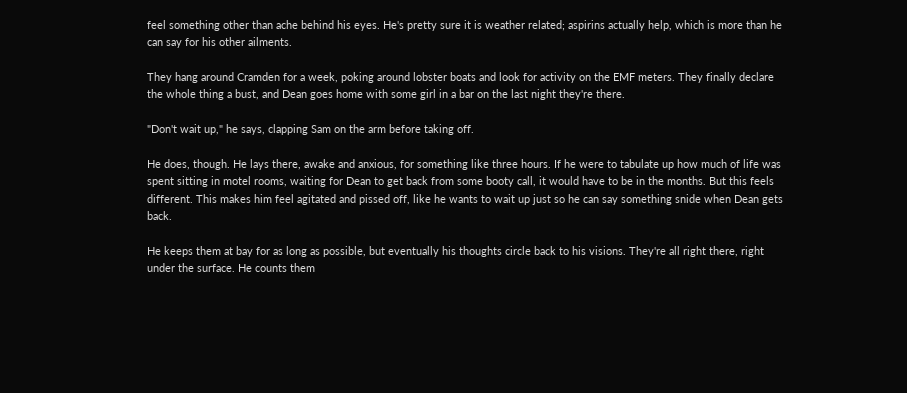feel something other than ache behind his eyes. He's pretty sure it is weather related; aspirins actually help, which is more than he can say for his other ailments.

They hang around Cramden for a week, poking around lobster boats and look for activity on the EMF meters. They finally declare the whole thing a bust, and Dean goes home with some girl in a bar on the last night they're there.

"Don't wait up," he says, clapping Sam on the arm before taking off.

He does, though. He lays there, awake and anxious, for something like three hours. If he were to tabulate up how much of life was spent sitting in motel rooms, waiting for Dean to get back from some booty call, it would have to be in the months. But this feels different. This makes him feel agitated and pissed off, like he wants to wait up just so he can say something snide when Dean gets back.

He keeps them at bay for as long as possible, but eventually his thoughts circle back to his visions. They're all right there, right under the surface. He counts them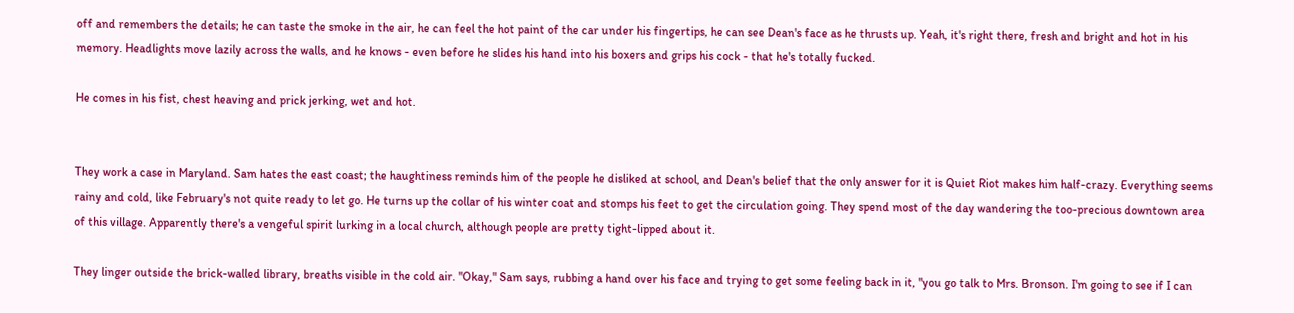off and remembers the details; he can taste the smoke in the air, he can feel the hot paint of the car under his fingertips, he can see Dean's face as he thrusts up. Yeah, it's right there, fresh and bright and hot in his memory. Headlights move lazily across the walls, and he knows - even before he slides his hand into his boxers and grips his cock - that he's totally fucked.

He comes in his fist, chest heaving and prick jerking, wet and hot.


They work a case in Maryland. Sam hates the east coast; the haughtiness reminds him of the people he disliked at school, and Dean's belief that the only answer for it is Quiet Riot makes him half-crazy. Everything seems rainy and cold, like February's not quite ready to let go. He turns up the collar of his winter coat and stomps his feet to get the circulation going. They spend most of the day wandering the too-precious downtown area of this village. Apparently there's a vengeful spirit lurking in a local church, although people are pretty tight-lipped about it.

They linger outside the brick-walled library, breaths visible in the cold air. "Okay," Sam says, rubbing a hand over his face and trying to get some feeling back in it, "you go talk to Mrs. Bronson. I'm going to see if I can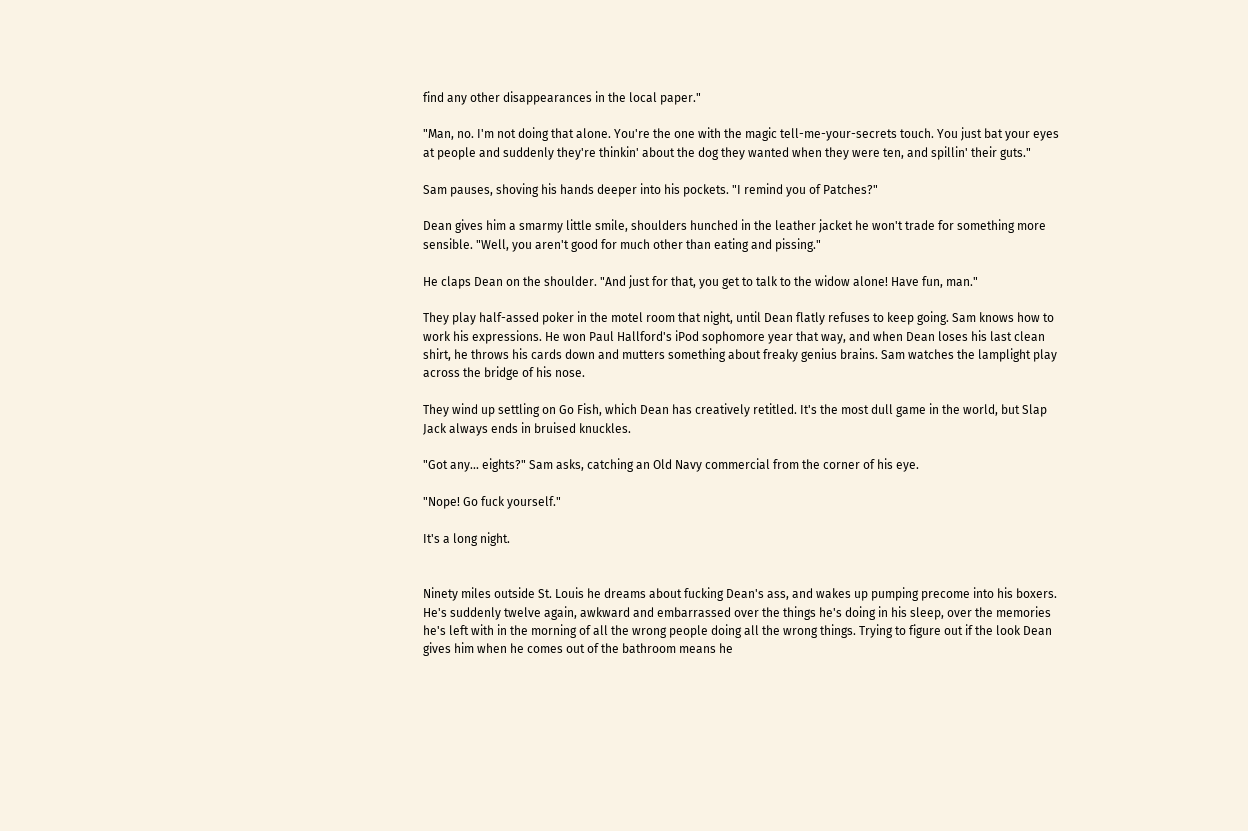find any other disappearances in the local paper."

"Man, no. I'm not doing that alone. You're the one with the magic tell-me-your-secrets touch. You just bat your eyes at people and suddenly they're thinkin' about the dog they wanted when they were ten, and spillin' their guts."

Sam pauses, shoving his hands deeper into his pockets. "I remind you of Patches?"

Dean gives him a smarmy little smile, shoulders hunched in the leather jacket he won't trade for something more sensible. "Well, you aren't good for much other than eating and pissing."

He claps Dean on the shoulder. "And just for that, you get to talk to the widow alone! Have fun, man."

They play half-assed poker in the motel room that night, until Dean flatly refuses to keep going. Sam knows how to work his expressions. He won Paul Hallford's iPod sophomore year that way, and when Dean loses his last clean shirt, he throws his cards down and mutters something about freaky genius brains. Sam watches the lamplight play across the bridge of his nose.

They wind up settling on Go Fish, which Dean has creatively retitled. It's the most dull game in the world, but Slap Jack always ends in bruised knuckles.

"Got any... eights?" Sam asks, catching an Old Navy commercial from the corner of his eye.

"Nope! Go fuck yourself."

It's a long night.


Ninety miles outside St. Louis he dreams about fucking Dean's ass, and wakes up pumping precome into his boxers. He's suddenly twelve again, awkward and embarrassed over the things he's doing in his sleep, over the memories he's left with in the morning of all the wrong people doing all the wrong things. Trying to figure out if the look Dean gives him when he comes out of the bathroom means he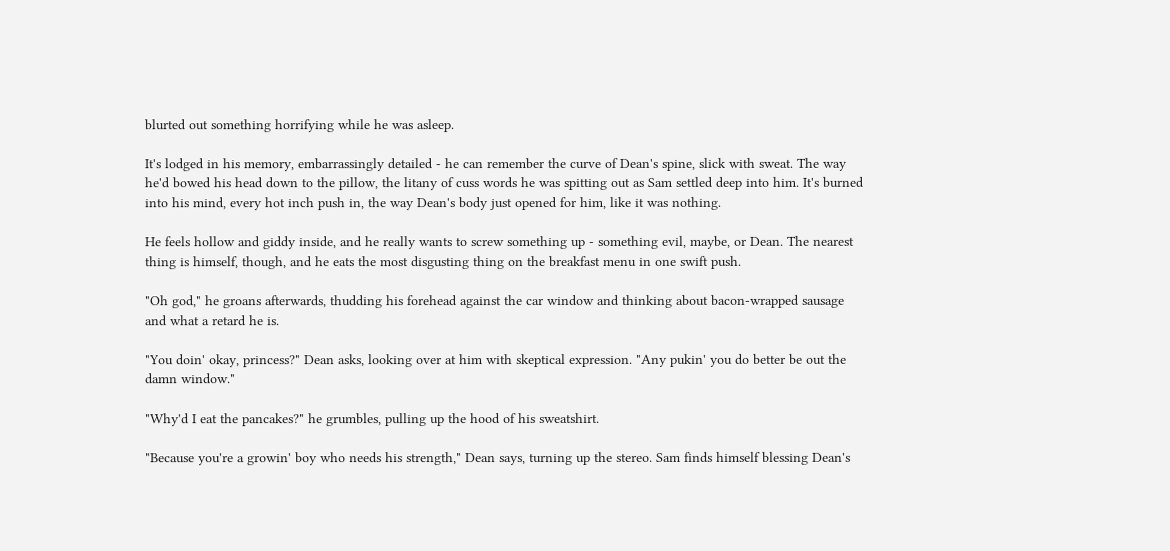blurted out something horrifying while he was asleep.

It's lodged in his memory, embarrassingly detailed - he can remember the curve of Dean's spine, slick with sweat. The way he'd bowed his head down to the pillow, the litany of cuss words he was spitting out as Sam settled deep into him. It's burned into his mind, every hot inch push in, the way Dean's body just opened for him, like it was nothing.

He feels hollow and giddy inside, and he really wants to screw something up - something evil, maybe, or Dean. The nearest thing is himself, though, and he eats the most disgusting thing on the breakfast menu in one swift push.

"Oh god," he groans afterwards, thudding his forehead against the car window and thinking about bacon-wrapped sausage and what a retard he is.

"You doin' okay, princess?" Dean asks, looking over at him with skeptical expression. "Any pukin' you do better be out the damn window."

"Why'd I eat the pancakes?" he grumbles, pulling up the hood of his sweatshirt.

"Because you're a growin' boy who needs his strength," Dean says, turning up the stereo. Sam finds himself blessing Dean's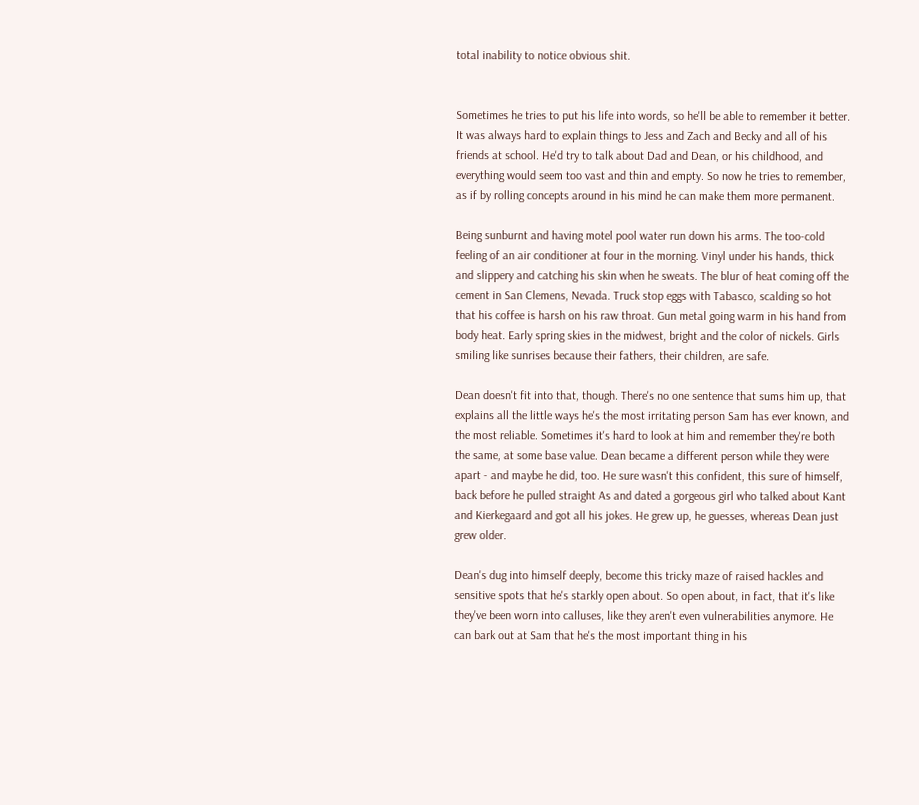total inability to notice obvious shit.


Sometimes he tries to put his life into words, so he'll be able to remember it better. It was always hard to explain things to Jess and Zach and Becky and all of his friends at school. He'd try to talk about Dad and Dean, or his childhood, and everything would seem too vast and thin and empty. So now he tries to remember, as if by rolling concepts around in his mind he can make them more permanent.

Being sunburnt and having motel pool water run down his arms. The too-cold feeling of an air conditioner at four in the morning. Vinyl under his hands, thick and slippery and catching his skin when he sweats. The blur of heat coming off the cement in San Clemens, Nevada. Truck stop eggs with Tabasco, scalding so hot that his coffee is harsh on his raw throat. Gun metal going warm in his hand from body heat. Early spring skies in the midwest, bright and the color of nickels. Girls smiling like sunrises because their fathers, their children, are safe.

Dean doesn't fit into that, though. There's no one sentence that sums him up, that explains all the little ways he's the most irritating person Sam has ever known, and the most reliable. Sometimes it's hard to look at him and remember they're both the same, at some base value. Dean became a different person while they were apart - and maybe he did, too. He sure wasn't this confident, this sure of himself, back before he pulled straight As and dated a gorgeous girl who talked about Kant and Kierkegaard and got all his jokes. He grew up, he guesses, whereas Dean just grew older.

Dean's dug into himself deeply, become this tricky maze of raised hackles and sensitive spots that he's starkly open about. So open about, in fact, that it's like they've been worn into calluses, like they aren't even vulnerabilities anymore. He can bark out at Sam that he's the most important thing in his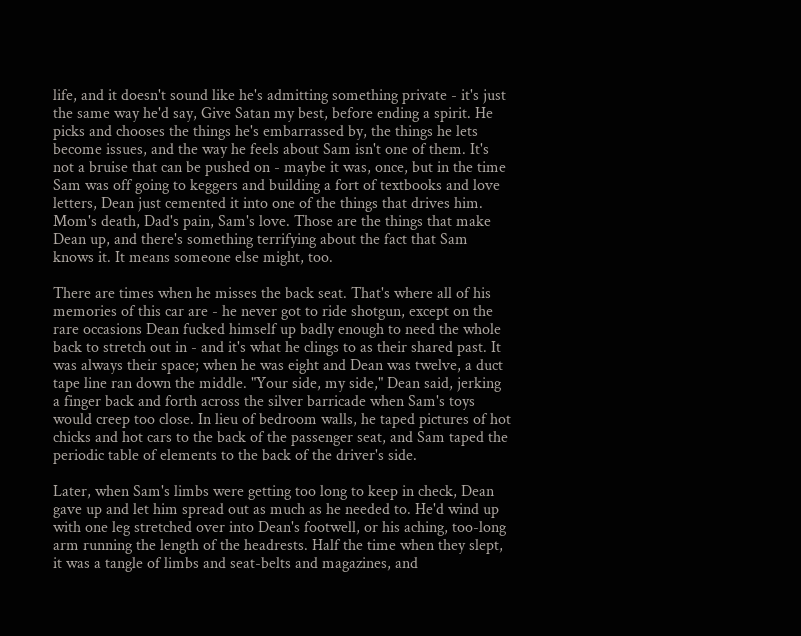life, and it doesn't sound like he's admitting something private - it's just the same way he'd say, Give Satan my best, before ending a spirit. He picks and chooses the things he's embarrassed by, the things he lets become issues, and the way he feels about Sam isn't one of them. It's not a bruise that can be pushed on - maybe it was, once, but in the time Sam was off going to keggers and building a fort of textbooks and love letters, Dean just cemented it into one of the things that drives him. Mom's death, Dad's pain, Sam's love. Those are the things that make Dean up, and there's something terrifying about the fact that Sam knows it. It means someone else might, too.

There are times when he misses the back seat. That's where all of his memories of this car are - he never got to ride shotgun, except on the rare occasions Dean fucked himself up badly enough to need the whole back to stretch out in - and it's what he clings to as their shared past. It was always their space; when he was eight and Dean was twelve, a duct tape line ran down the middle. "Your side, my side," Dean said, jerking a finger back and forth across the silver barricade when Sam's toys would creep too close. In lieu of bedroom walls, he taped pictures of hot chicks and hot cars to the back of the passenger seat, and Sam taped the periodic table of elements to the back of the driver's side.

Later, when Sam's limbs were getting too long to keep in check, Dean gave up and let him spread out as much as he needed to. He'd wind up with one leg stretched over into Dean's footwell, or his aching, too-long arm running the length of the headrests. Half the time when they slept, it was a tangle of limbs and seat-belts and magazines, and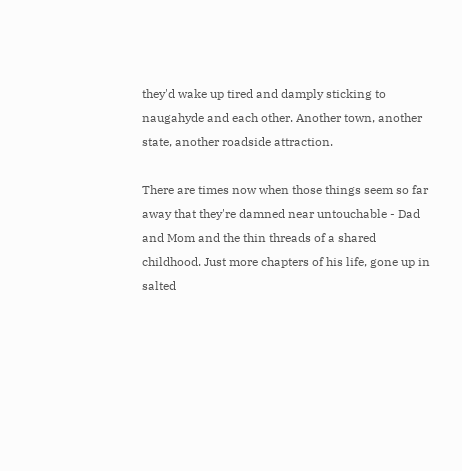they'd wake up tired and damply sticking to naugahyde and each other. Another town, another state, another roadside attraction.

There are times now when those things seem so far away that they're damned near untouchable - Dad and Mom and the thin threads of a shared childhood. Just more chapters of his life, gone up in salted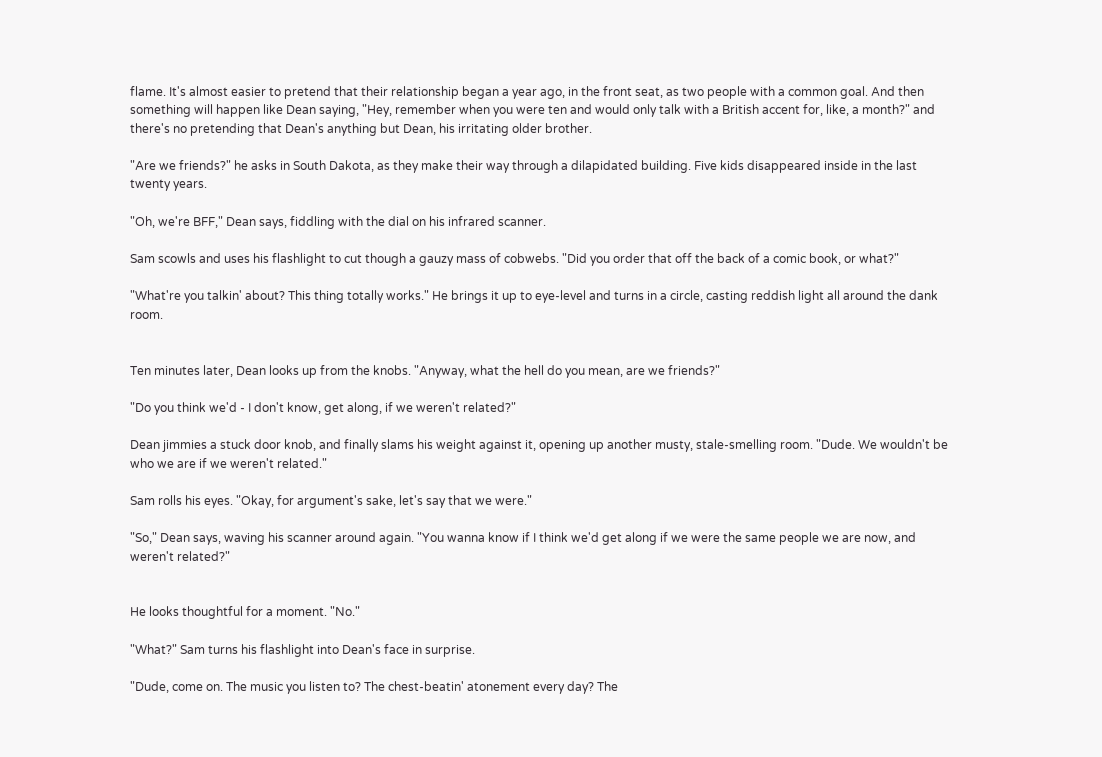flame. It's almost easier to pretend that their relationship began a year ago, in the front seat, as two people with a common goal. And then something will happen like Dean saying, "Hey, remember when you were ten and would only talk with a British accent for, like, a month?" and there's no pretending that Dean's anything but Dean, his irritating older brother.

"Are we friends?" he asks in South Dakota, as they make their way through a dilapidated building. Five kids disappeared inside in the last twenty years.

"Oh, we're BFF," Dean says, fiddling with the dial on his infrared scanner.

Sam scowls and uses his flashlight to cut though a gauzy mass of cobwebs. "Did you order that off the back of a comic book, or what?"

"What're you talkin' about? This thing totally works." He brings it up to eye-level and turns in a circle, casting reddish light all around the dank room.


Ten minutes later, Dean looks up from the knobs. "Anyway, what the hell do you mean, are we friends?"

"Do you think we'd - I don't know, get along, if we weren't related?"

Dean jimmies a stuck door knob, and finally slams his weight against it, opening up another musty, stale-smelling room. "Dude. We wouldn't be who we are if we weren't related."

Sam rolls his eyes. "Okay, for argument's sake, let's say that we were."

"So," Dean says, waving his scanner around again. "You wanna know if I think we'd get along if we were the same people we are now, and weren't related?"


He looks thoughtful for a moment. "No."

"What?" Sam turns his flashlight into Dean's face in surprise.

"Dude, come on. The music you listen to? The chest-beatin' atonement every day? The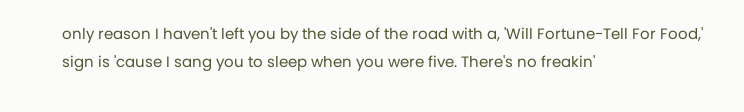only reason I haven't left you by the side of the road with a, 'Will Fortune-Tell For Food,' sign is 'cause I sang you to sleep when you were five. There's no freakin'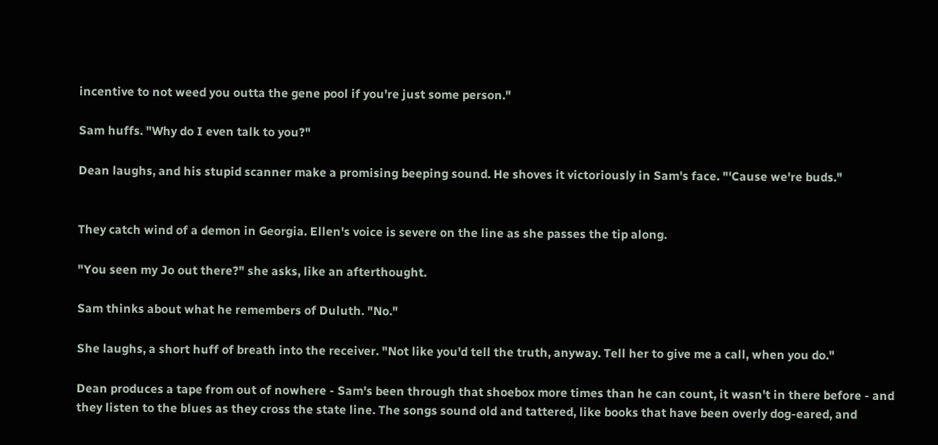incentive to not weed you outta the gene pool if you're just some person."

Sam huffs. "Why do I even talk to you?"

Dean laughs, and his stupid scanner make a promising beeping sound. He shoves it victoriously in Sam's face. "'Cause we're buds."


They catch wind of a demon in Georgia. Ellen's voice is severe on the line as she passes the tip along.

"You seen my Jo out there?" she asks, like an afterthought.

Sam thinks about what he remembers of Duluth. "No."

She laughs, a short huff of breath into the receiver. "Not like you'd tell the truth, anyway. Tell her to give me a call, when you do."

Dean produces a tape from out of nowhere - Sam's been through that shoebox more times than he can count, it wasn't in there before - and they listen to the blues as they cross the state line. The songs sound old and tattered, like books that have been overly dog-eared, and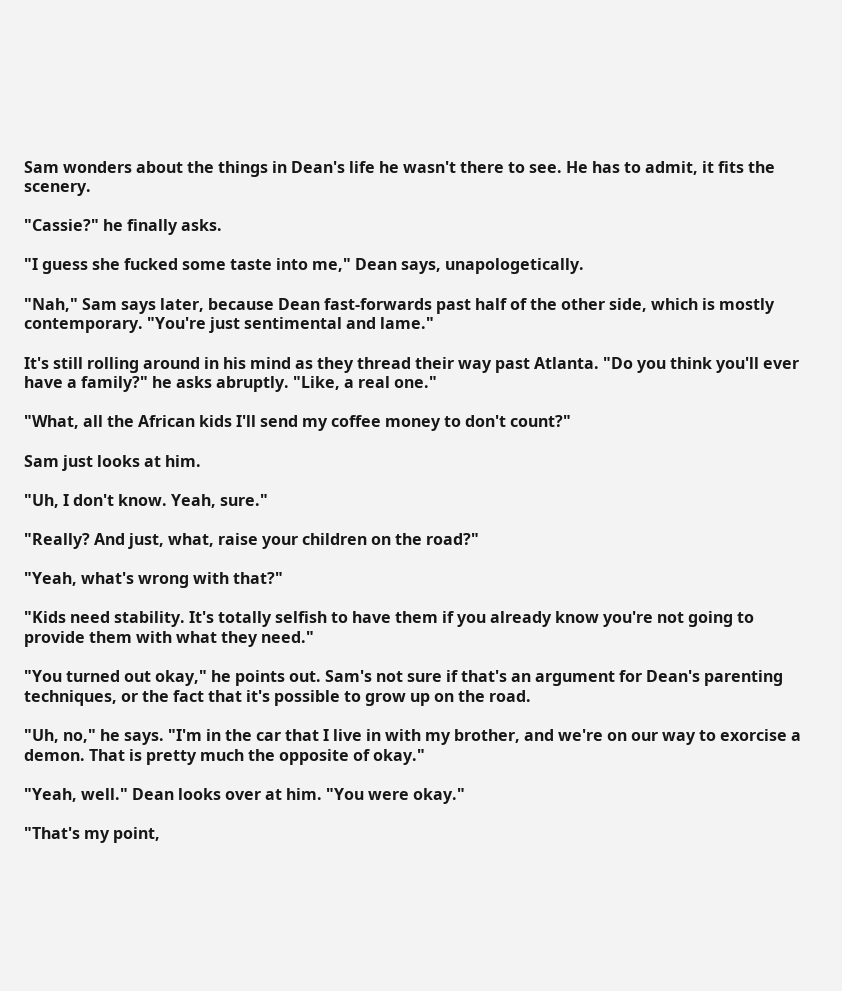Sam wonders about the things in Dean's life he wasn't there to see. He has to admit, it fits the scenery.

"Cassie?" he finally asks.

"I guess she fucked some taste into me," Dean says, unapologetically.

"Nah," Sam says later, because Dean fast-forwards past half of the other side, which is mostly contemporary. "You're just sentimental and lame."

It's still rolling around in his mind as they thread their way past Atlanta. "Do you think you'll ever have a family?" he asks abruptly. "Like, a real one."

"What, all the African kids I'll send my coffee money to don't count?"

Sam just looks at him.

"Uh, I don't know. Yeah, sure."

"Really? And just, what, raise your children on the road?"

"Yeah, what's wrong with that?"

"Kids need stability. It's totally selfish to have them if you already know you're not going to provide them with what they need."

"You turned out okay," he points out. Sam's not sure if that's an argument for Dean's parenting techniques, or the fact that it's possible to grow up on the road.

"Uh, no," he says. "I'm in the car that I live in with my brother, and we're on our way to exorcise a demon. That is pretty much the opposite of okay."

"Yeah, well." Dean looks over at him. "You were okay."

"That's my point,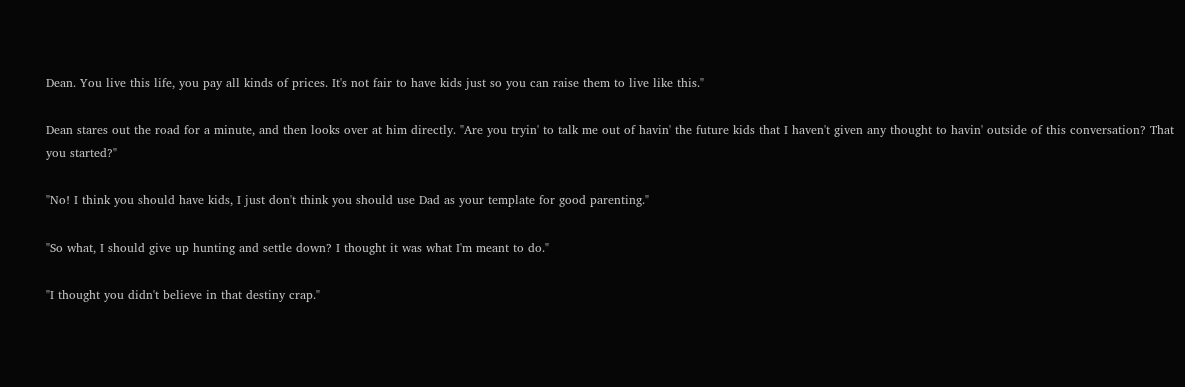Dean. You live this life, you pay all kinds of prices. It's not fair to have kids just so you can raise them to live like this."

Dean stares out the road for a minute, and then looks over at him directly. "Are you tryin' to talk me out of havin' the future kids that I haven't given any thought to havin' outside of this conversation? That you started?"

"No! I think you should have kids, I just don't think you should use Dad as your template for good parenting."

"So what, I should give up hunting and settle down? I thought it was what I'm meant to do."

"I thought you didn't believe in that destiny crap."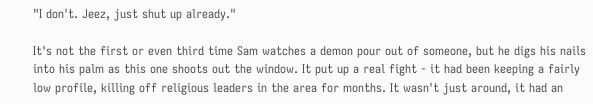"I don't. Jeez, just shut up already."

It's not the first or even third time Sam watches a demon pour out of someone, but he digs his nails into his palm as this one shoots out the window. It put up a real fight - it had been keeping a fairly low profile, killing off religious leaders in the area for months. It wasn't just around, it had an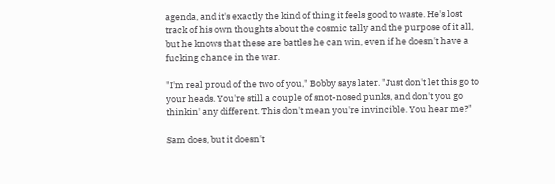agenda, and it's exactly the kind of thing it feels good to waste. He's lost track of his own thoughts about the cosmic tally and the purpose of it all, but he knows that these are battles he can win, even if he doesn't have a fucking chance in the war.

"I'm real proud of the two of you," Bobby says later. "Just don't let this go to your heads. You're still a couple of snot-nosed punks, and don't you go thinkin' any different. This don't mean you're invincible. You hear me?"

Sam does, but it doesn't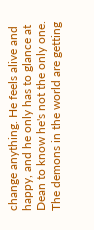change anything. He feels alive and happy, and he only has to glance at Dean to know he's not the only one. The demons in the world are getting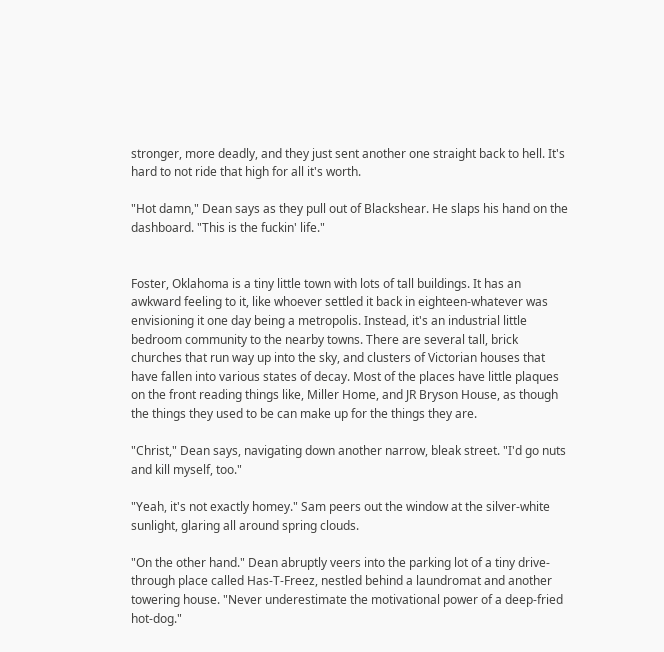stronger, more deadly, and they just sent another one straight back to hell. It's hard to not ride that high for all it's worth.

"Hot damn," Dean says as they pull out of Blackshear. He slaps his hand on the dashboard. "This is the fuckin' life."


Foster, Oklahoma is a tiny little town with lots of tall buildings. It has an awkward feeling to it, like whoever settled it back in eighteen-whatever was envisioning it one day being a metropolis. Instead, it's an industrial little bedroom community to the nearby towns. There are several tall, brick churches that run way up into the sky, and clusters of Victorian houses that have fallen into various states of decay. Most of the places have little plaques on the front reading things like, Miller Home, and JR Bryson House, as though the things they used to be can make up for the things they are.

"Christ," Dean says, navigating down another narrow, bleak street. "I'd go nuts and kill myself, too."

"Yeah, it's not exactly homey." Sam peers out the window at the silver-white sunlight, glaring all around spring clouds.

"On the other hand." Dean abruptly veers into the parking lot of a tiny drive-through place called Has-T-Freez, nestled behind a laundromat and another towering house. "Never underestimate the motivational power of a deep-fried hot-dog."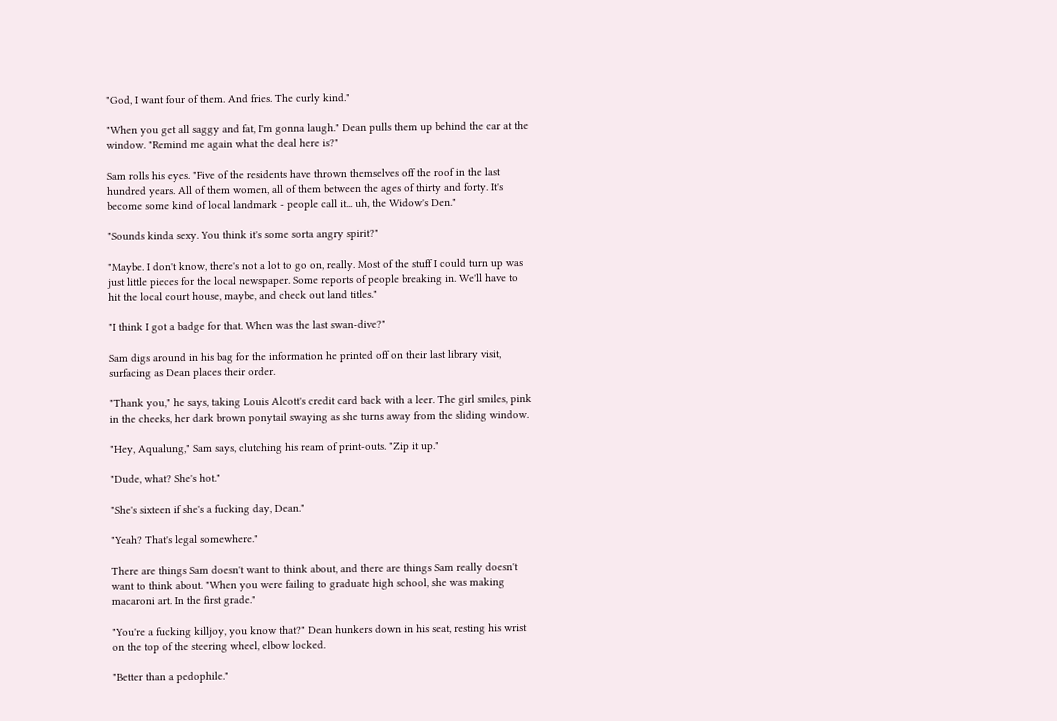"God, I want four of them. And fries. The curly kind."

"When you get all saggy and fat, I'm gonna laugh." Dean pulls them up behind the car at the window. "Remind me again what the deal here is?"

Sam rolls his eyes. "Five of the residents have thrown themselves off the roof in the last hundred years. All of them women, all of them between the ages of thirty and forty. It's become some kind of local landmark - people call it... uh, the Widow's Den."

"Sounds kinda sexy. You think it's some sorta angry spirit?"

"Maybe. I don't know, there's not a lot to go on, really. Most of the stuff I could turn up was just little pieces for the local newspaper. Some reports of people breaking in. We'll have to hit the local court house, maybe, and check out land titles."

"I think I got a badge for that. When was the last swan-dive?"

Sam digs around in his bag for the information he printed off on their last library visit, surfacing as Dean places their order.

"Thank you," he says, taking Louis Alcott's credit card back with a leer. The girl smiles, pink in the cheeks, her dark brown ponytail swaying as she turns away from the sliding window.

"Hey, Aqualung," Sam says, clutching his ream of print-outs. "Zip it up."

"Dude, what? She's hot."

"She's sixteen if she's a fucking day, Dean."

"Yeah? That's legal somewhere."

There are things Sam doesn't want to think about, and there are things Sam really doesn't want to think about. "When you were failing to graduate high school, she was making macaroni art. In the first grade."

"You're a fucking killjoy, you know that?" Dean hunkers down in his seat, resting his wrist on the top of the steering wheel, elbow locked.

"Better than a pedophile."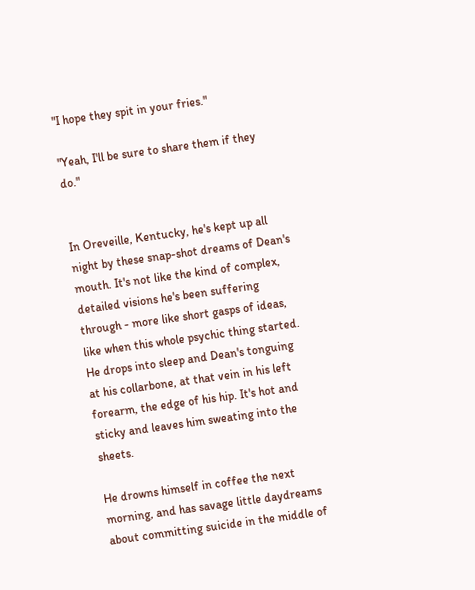"I hope they spit in your fries."

"Yeah, I'll be sure to share them if they do."


In Oreveille, Kentucky, he's kept up all night by these snap-shot dreams of Dean's mouth. It's not like the kind of complex, detailed visions he's been suffering through - more like short gasps of ideas, like when this whole psychic thing started. He drops into sleep and Dean's tonguing at his collarbone, at that vein in his left forearm, the edge of his hip. It's hot and sticky and leaves him sweating into the sheets.

He drowns himself in coffee the next morning, and has savage little daydreams about committing suicide in the middle of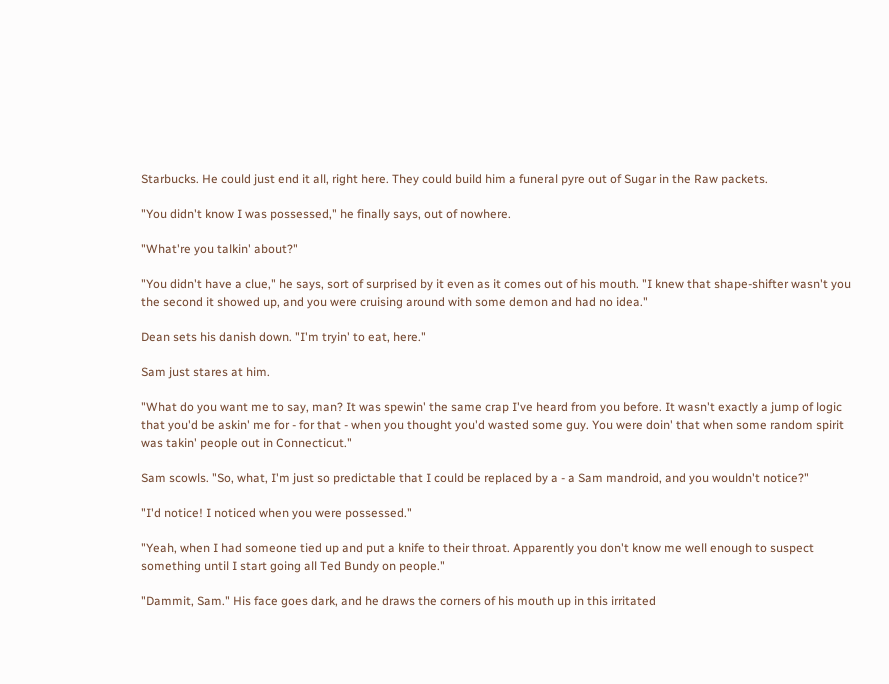Starbucks. He could just end it all, right here. They could build him a funeral pyre out of Sugar in the Raw packets.

"You didn't know I was possessed," he finally says, out of nowhere.

"What're you talkin' about?"

"You didn't have a clue," he says, sort of surprised by it even as it comes out of his mouth. "I knew that shape-shifter wasn't you the second it showed up, and you were cruising around with some demon and had no idea."

Dean sets his danish down. "I'm tryin' to eat, here."

Sam just stares at him.

"What do you want me to say, man? It was spewin' the same crap I've heard from you before. It wasn't exactly a jump of logic that you'd be askin' me for - for that - when you thought you'd wasted some guy. You were doin' that when some random spirit was takin' people out in Connecticut."

Sam scowls. "So, what, I'm just so predictable that I could be replaced by a - a Sam mandroid, and you wouldn't notice?"

"I'd notice! I noticed when you were possessed."

"Yeah, when I had someone tied up and put a knife to their throat. Apparently you don't know me well enough to suspect something until I start going all Ted Bundy on people."

"Dammit, Sam." His face goes dark, and he draws the corners of his mouth up in this irritated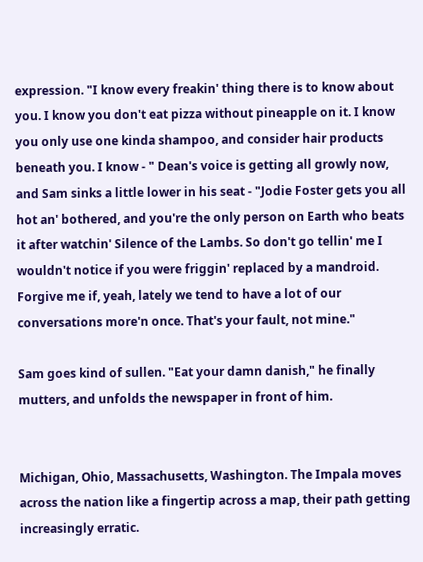expression. "I know every freakin' thing there is to know about you. I know you don't eat pizza without pineapple on it. I know you only use one kinda shampoo, and consider hair products beneath you. I know - " Dean's voice is getting all growly now, and Sam sinks a little lower in his seat - "Jodie Foster gets you all hot an' bothered, and you're the only person on Earth who beats it after watchin' Silence of the Lambs. So don't go tellin' me I wouldn't notice if you were friggin' replaced by a mandroid. Forgive me if, yeah, lately we tend to have a lot of our conversations more'n once. That's your fault, not mine."

Sam goes kind of sullen. "Eat your damn danish," he finally mutters, and unfolds the newspaper in front of him.


Michigan, Ohio, Massachusetts, Washington. The Impala moves across the nation like a fingertip across a map, their path getting increasingly erratic.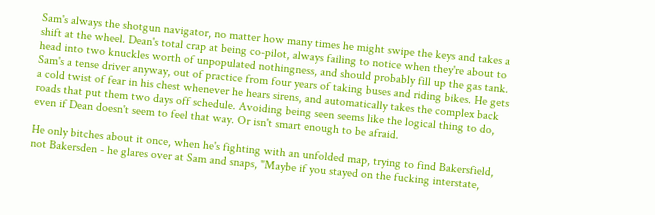Sam's always the shotgun navigator, no matter how many times he might swipe the keys and takes a shift at the wheel. Dean's total crap at being co-pilot, always failing to notice when they're about to head into two knuckles worth of unpopulated nothingness, and should probably fill up the gas tank. Sam's a tense driver anyway, out of practice from four years of taking buses and riding bikes. He gets a cold twist of fear in his chest whenever he hears sirens, and automatically takes the complex back roads that put them two days off schedule. Avoiding being seen seems like the logical thing to do, even if Dean doesn't seem to feel that way. Or isn't smart enough to be afraid.

He only bitches about it once, when he's fighting with an unfolded map, trying to find Bakersfield, not Bakersden - he glares over at Sam and snaps, "Maybe if you stayed on the fucking interstate,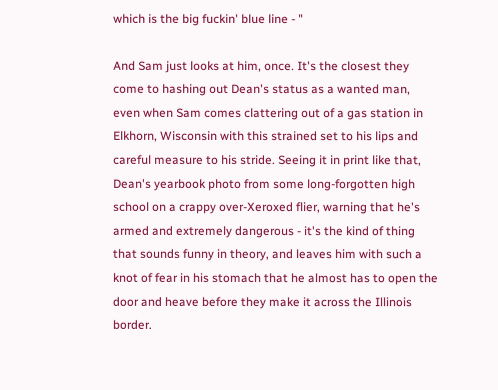which is the big fuckin' blue line - "

And Sam just looks at him, once. It's the closest they come to hashing out Dean's status as a wanted man, even when Sam comes clattering out of a gas station in Elkhorn, Wisconsin with this strained set to his lips and careful measure to his stride. Seeing it in print like that, Dean's yearbook photo from some long-forgotten high school on a crappy over-Xeroxed flier, warning that he's armed and extremely dangerous - it's the kind of thing that sounds funny in theory, and leaves him with such a knot of fear in his stomach that he almost has to open the door and heave before they make it across the Illinois border.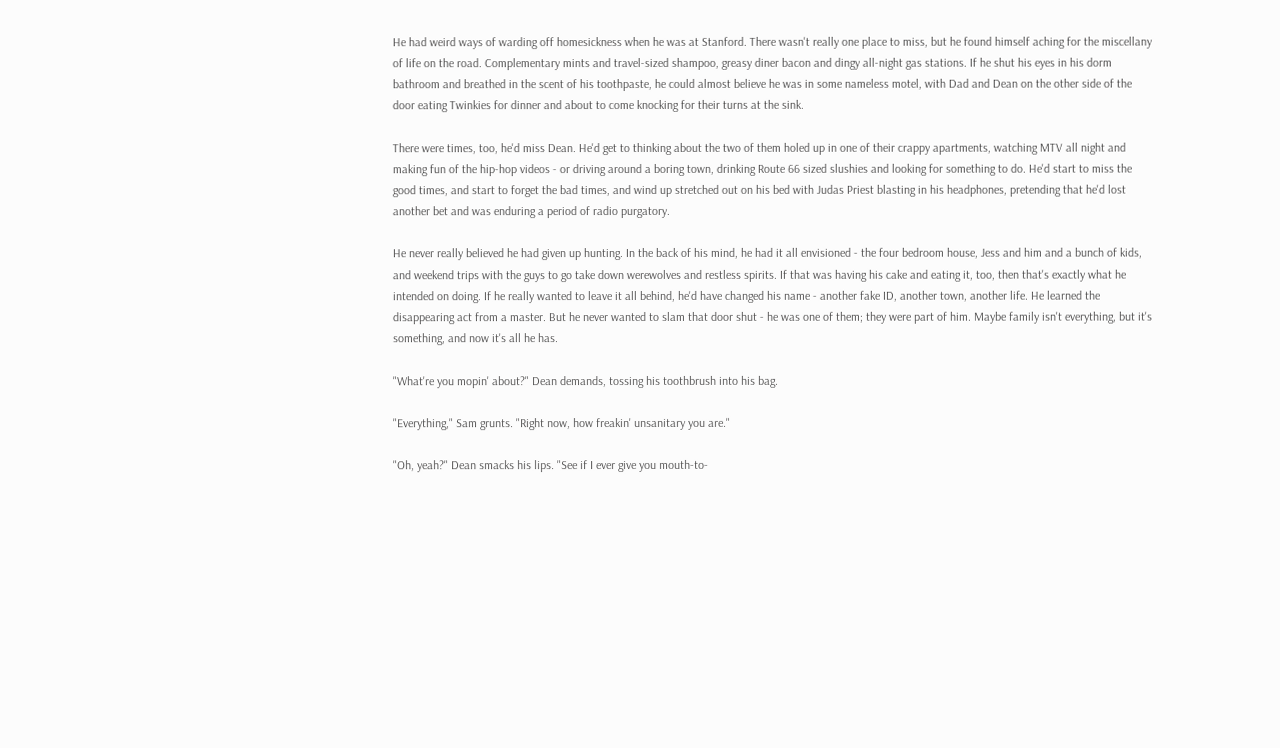He had weird ways of warding off homesickness when he was at Stanford. There wasn't really one place to miss, but he found himself aching for the miscellany of life on the road. Complementary mints and travel-sized shampoo, greasy diner bacon and dingy all-night gas stations. If he shut his eyes in his dorm bathroom and breathed in the scent of his toothpaste, he could almost believe he was in some nameless motel, with Dad and Dean on the other side of the door eating Twinkies for dinner and about to come knocking for their turns at the sink.

There were times, too, he'd miss Dean. He'd get to thinking about the two of them holed up in one of their crappy apartments, watching MTV all night and making fun of the hip-hop videos - or driving around a boring town, drinking Route 66 sized slushies and looking for something to do. He'd start to miss the good times, and start to forget the bad times, and wind up stretched out on his bed with Judas Priest blasting in his headphones, pretending that he'd lost another bet and was enduring a period of radio purgatory.

He never really believed he had given up hunting. In the back of his mind, he had it all envisioned - the four bedroom house, Jess and him and a bunch of kids, and weekend trips with the guys to go take down werewolves and restless spirits. If that was having his cake and eating it, too, then that's exactly what he intended on doing. If he really wanted to leave it all behind, he'd have changed his name - another fake ID, another town, another life. He learned the disappearing act from a master. But he never wanted to slam that door shut - he was one of them; they were part of him. Maybe family isn't everything, but it's something, and now it's all he has.

"What're you mopin' about?" Dean demands, tossing his toothbrush into his bag.

"Everything," Sam grunts. "Right now, how freakin' unsanitary you are."

"Oh, yeah?" Dean smacks his lips. "See if I ever give you mouth-to-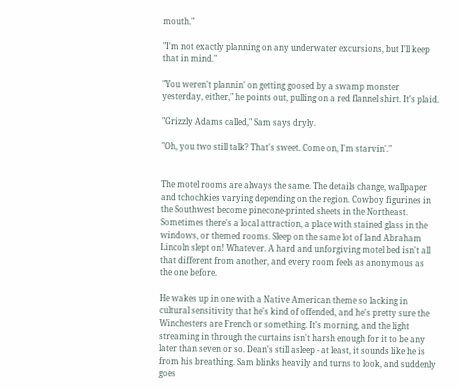mouth."

"I'm not exactly planning on any underwater excursions, but I'll keep that in mind."

"You weren't plannin' on getting goosed by a swamp monster yesterday, either," he points out, pulling on a red flannel shirt. It's plaid.

"Grizzly Adams called," Sam says dryly.

"Oh, you two still talk? That's sweet. Come on, I'm starvin'."


The motel rooms are always the same. The details change, wallpaper and tchochkies varying depending on the region. Cowboy figurines in the Southwest become pinecone-printed sheets in the Northeast. Sometimes there's a local attraction, a place with stained glass in the windows, or themed rooms. Sleep on the same lot of land Abraham Lincoln slept on! Whatever. A hard and unforgiving motel bed isn't all that different from another, and every room feels as anonymous as the one before.

He wakes up in one with a Native American theme so lacking in cultural sensitivity that he's kind of offended, and he's pretty sure the Winchesters are French or something. It's morning, and the light streaming in through the curtains isn't harsh enough for it to be any later than seven or so. Dean's still asleep - at least, it sounds like he is from his breathing. Sam blinks heavily and turns to look, and suddenly goes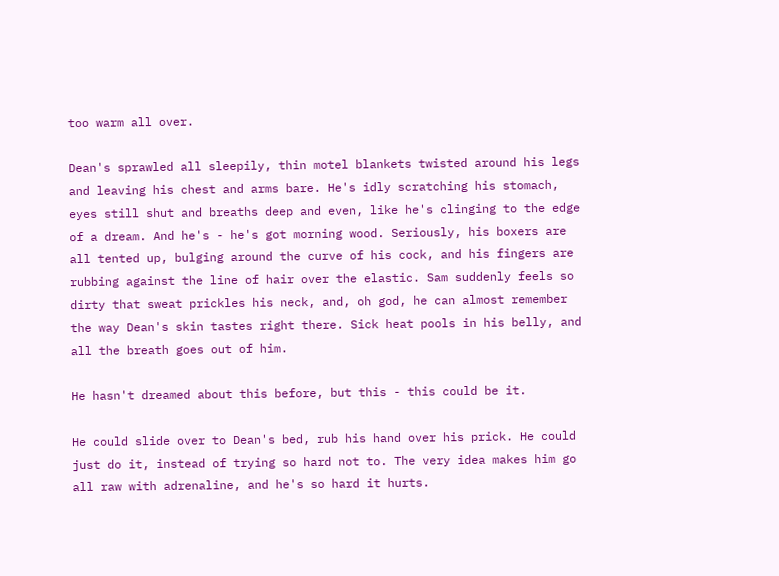too warm all over.

Dean's sprawled all sleepily, thin motel blankets twisted around his legs and leaving his chest and arms bare. He's idly scratching his stomach, eyes still shut and breaths deep and even, like he's clinging to the edge of a dream. And he's - he's got morning wood. Seriously, his boxers are all tented up, bulging around the curve of his cock, and his fingers are rubbing against the line of hair over the elastic. Sam suddenly feels so dirty that sweat prickles his neck, and, oh god, he can almost remember the way Dean's skin tastes right there. Sick heat pools in his belly, and all the breath goes out of him.

He hasn't dreamed about this before, but this - this could be it.

He could slide over to Dean's bed, rub his hand over his prick. He could just do it, instead of trying so hard not to. The very idea makes him go all raw with adrenaline, and he's so hard it hurts.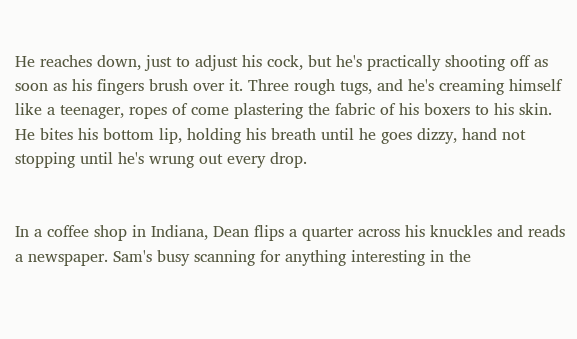He reaches down, just to adjust his cock, but he's practically shooting off as soon as his fingers brush over it. Three rough tugs, and he's creaming himself like a teenager, ropes of come plastering the fabric of his boxers to his skin. He bites his bottom lip, holding his breath until he goes dizzy, hand not stopping until he's wrung out every drop.


In a coffee shop in Indiana, Dean flips a quarter across his knuckles and reads a newspaper. Sam's busy scanning for anything interesting in the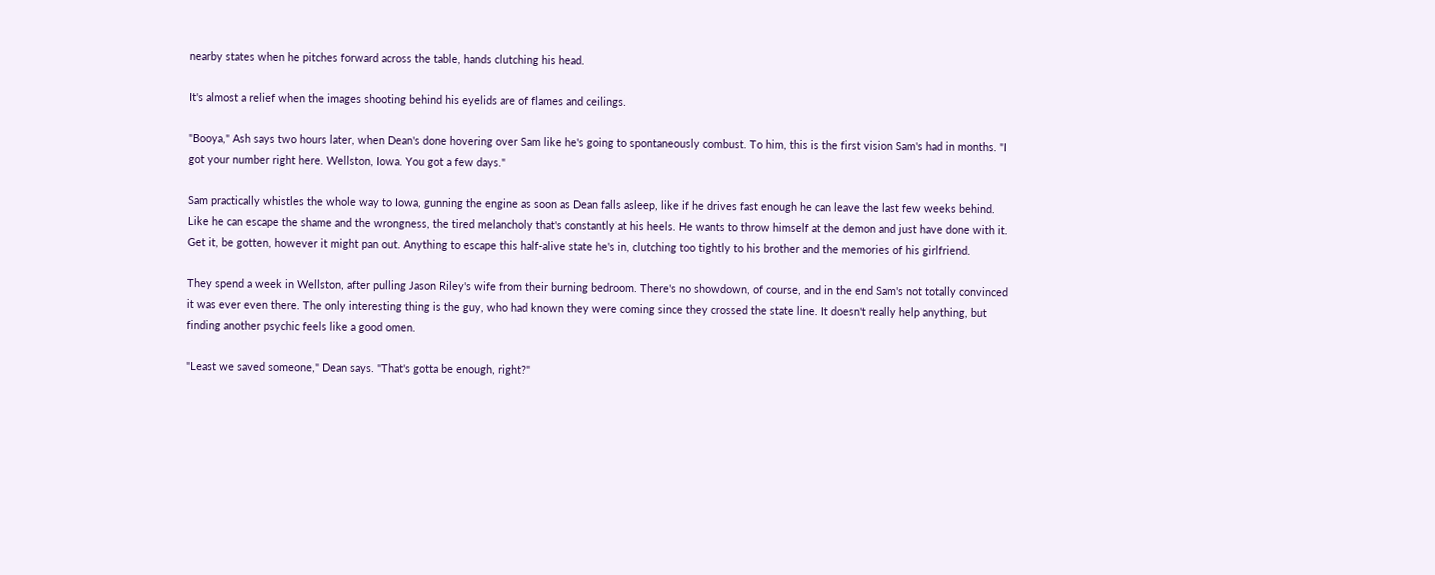nearby states when he pitches forward across the table, hands clutching his head.

It's almost a relief when the images shooting behind his eyelids are of flames and ceilings.

"Booya," Ash says two hours later, when Dean's done hovering over Sam like he's going to spontaneously combust. To him, this is the first vision Sam's had in months. "I got your number right here. Wellston, Iowa. You got a few days."

Sam practically whistles the whole way to Iowa, gunning the engine as soon as Dean falls asleep, like if he drives fast enough he can leave the last few weeks behind. Like he can escape the shame and the wrongness, the tired melancholy that's constantly at his heels. He wants to throw himself at the demon and just have done with it. Get it, be gotten, however it might pan out. Anything to escape this half-alive state he's in, clutching too tightly to his brother and the memories of his girlfriend.

They spend a week in Wellston, after pulling Jason Riley's wife from their burning bedroom. There's no showdown, of course, and in the end Sam's not totally convinced it was ever even there. The only interesting thing is the guy, who had known they were coming since they crossed the state line. It doesn't really help anything, but finding another psychic feels like a good omen.

"Least we saved someone," Dean says. "That's gotta be enough, right?"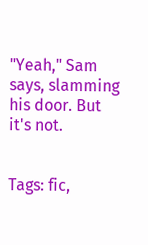"Yeah," Sam says, slamming his door. But it's not.


Tags: fic,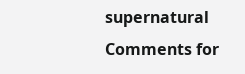supernatural
Comments for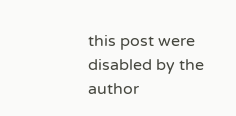this post were disabled by the author